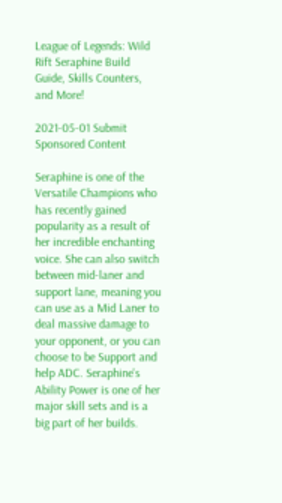League of Legends: Wild Rift Seraphine Build Guide, Skills Counters, and More!

2021-05-01 Submit Sponsored Content

Seraphine is one of the Versatile Champions who has recently gained popularity as a result of her incredible enchanting voice. She can also switch between mid-laner and support lane, meaning you can use as a Mid Laner to deal massive damage to your opponent, or you can choose to be Support and help ADC. Seraphine's Ability Power is one of her major skill sets and is a big part of her builds.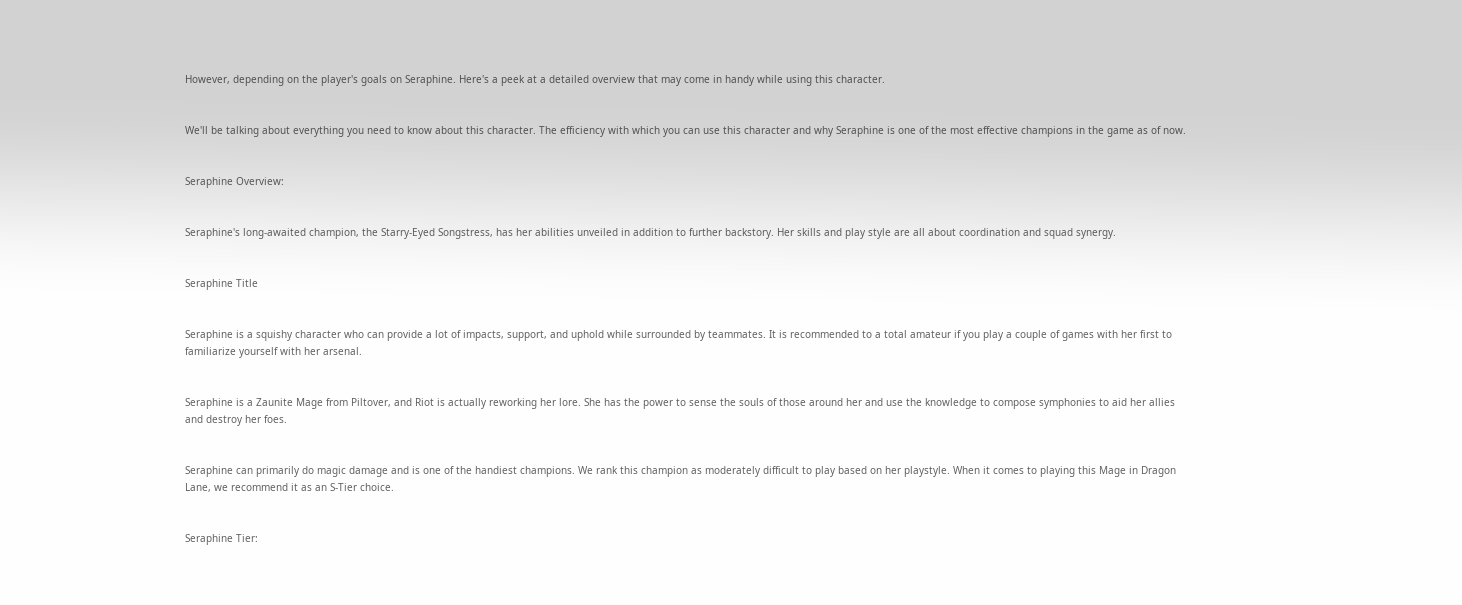However, depending on the player's goals on Seraphine. Here's a peek at a detailed overview that may come in handy while using this character.


We'll be talking about everything you need to know about this character. The efficiency with which you can use this character and why Seraphine is one of the most effective champions in the game as of now.


Seraphine Overview:


Seraphine's long-awaited champion, the Starry-Eyed Songstress, has her abilities unveiled in addition to further backstory. Her skills and play style are all about coordination and squad synergy.


Seraphine Title


Seraphine is a squishy character who can provide a lot of impacts, support, and uphold while surrounded by teammates. It is recommended to a total amateur if you play a couple of games with her first to familiarize yourself with her arsenal.


Seraphine is a Zaunite Mage from Piltover, and Riot is actually reworking her lore. She has the power to sense the souls of those around her and use the knowledge to compose symphonies to aid her allies and destroy her foes.


Seraphine can primarily do magic damage and is one of the handiest champions. We rank this champion as moderately difficult to play based on her playstyle. When it comes to playing this Mage in Dragon Lane, we recommend it as an S-Tier choice.


Seraphine Tier: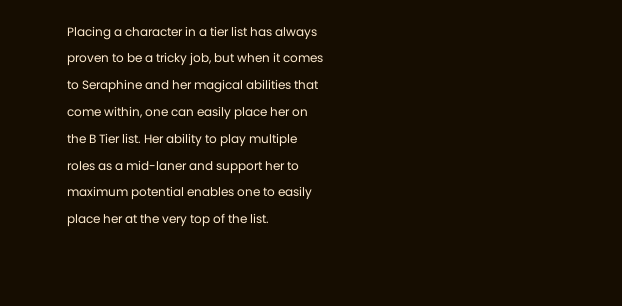Placing a character in a tier list has always proven to be a tricky job, but when it comes to Seraphine and her magical abilities that come within, one can easily place her on the B Tier list. Her ability to play multiple roles as a mid-laner and support her to maximum potential enables one to easily place her at the very top of the list.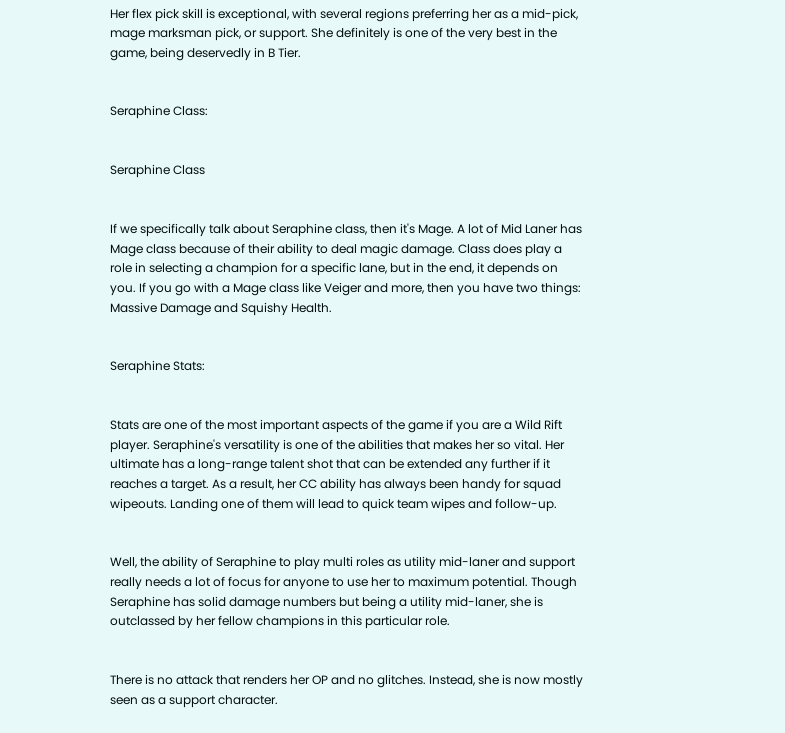Her flex pick skill is exceptional, with several regions preferring her as a mid-pick, mage marksman pick, or support. She definitely is one of the very best in the game, being deservedly in B Tier.


Seraphine Class:


Seraphine Class


If we specifically talk about Seraphine class, then it's Mage. A lot of Mid Laner has Mage class because of their ability to deal magic damage. Class does play a role in selecting a champion for a specific lane, but in the end, it depends on you. If you go with a Mage class like Veiger and more, then you have two things: Massive Damage and Squishy Health.


Seraphine Stats:


Stats are one of the most important aspects of the game if you are a Wild Rift player. Seraphine's versatility is one of the abilities that makes her so vital. Her ultimate has a long-range talent shot that can be extended any further if it reaches a target. As a result, her CC ability has always been handy for squad wipeouts. Landing one of them will lead to quick team wipes and follow-up.


Well, the ability of Seraphine to play multi roles as utility mid-laner and support really needs a lot of focus for anyone to use her to maximum potential. Though Seraphine has solid damage numbers but being a utility mid-laner, she is outclassed by her fellow champions in this particular role.


There is no attack that renders her OP and no glitches. Instead, she is now mostly seen as a support character.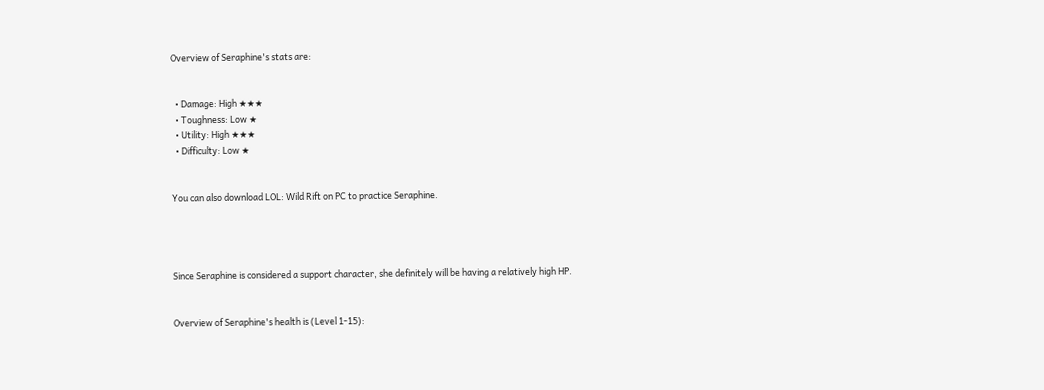Overview of Seraphine's stats are:


  • Damage: High ★★★
  • Toughness: Low ★
  • Utility: High ★★★
  • Difficulty: Low ★


You can also download LOL: Wild Rift on PC to practice Seraphine.




Since Seraphine is considered a support character, she definitely will be having a relatively high HP.


Overview of Seraphine's health is (Level 1-15):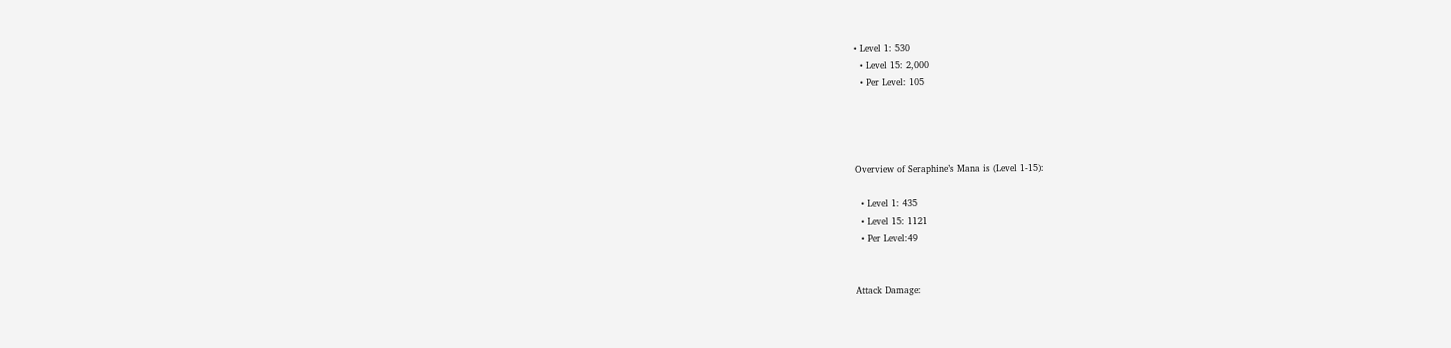• Level 1: 530
  • Level 15: 2,000
  • Per Level: 105




Overview of Seraphine’s Mana is (Level 1-15):

  • Level 1: 435
  • Level 15: 1121
  • Per Level:49


Attack Damage: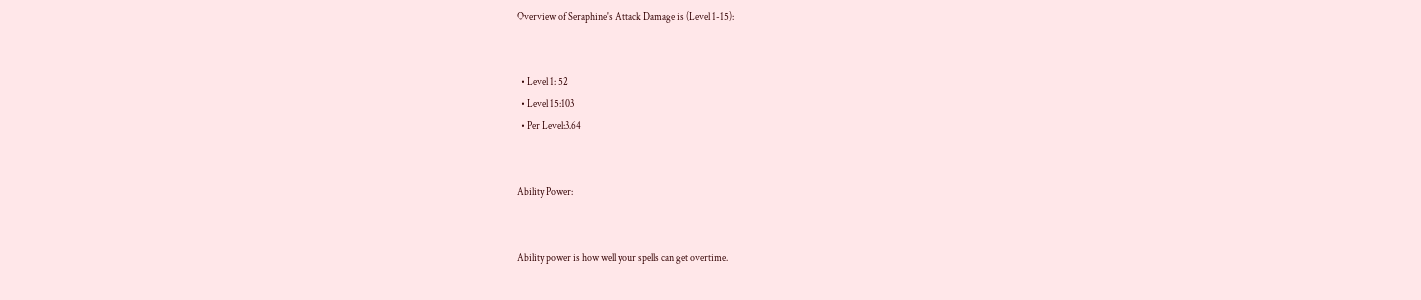Overview of Seraphine's Attack Damage is (Level 1-15):


  • Level 1: 52
  • Level 15:103
  • Per Level:3.64


Ability Power:


Ability power is how well your spells can get overtime.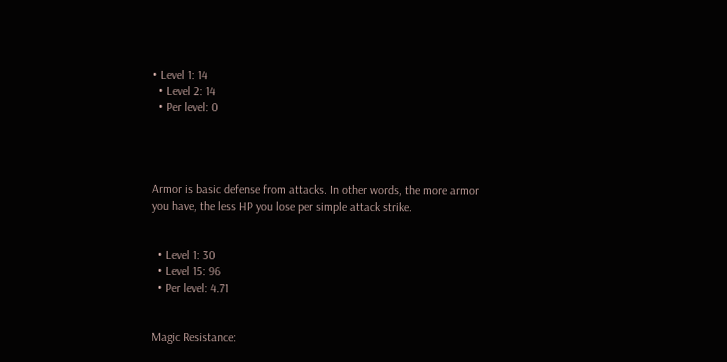• Level 1: 14
  • Level 2: 14
  • Per level: 0




Armor is basic defense from attacks. In other words, the more armor you have, the less HP you lose per simple attack strike.


  • Level 1: 30
  • Level 15: 96
  • Per level: 4.71


Magic Resistance: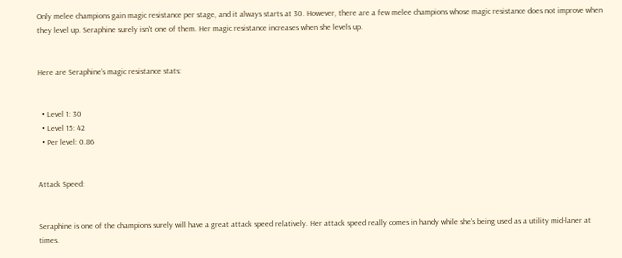Only melee champions gain magic resistance per stage, and it always starts at 30. However, there are a few melee champions whose magic resistance does not improve when they level up. Seraphine surely isn't one of them. Her magic resistance increases when she levels up.


Here are Seraphine’s magic resistance stats:


  • Level 1: 30
  • Level 15: 42
  • Per level: 0.86


Attack Speed:


Seraphine is one of the champions surely will have a great attack speed relatively. Her attack speed really comes in handy while she's being used as a utility mid-laner at times.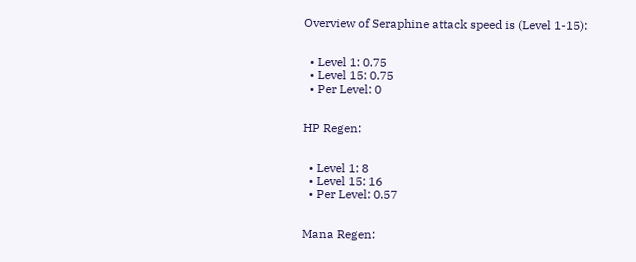Overview of Seraphine attack speed is (Level 1-15):


  • Level 1: 0.75
  • Level 15: 0.75
  • Per Level: 0


HP Regen:


  • Level 1: 8
  • Level 15: 16
  • Per Level: 0.57


Mana Regen: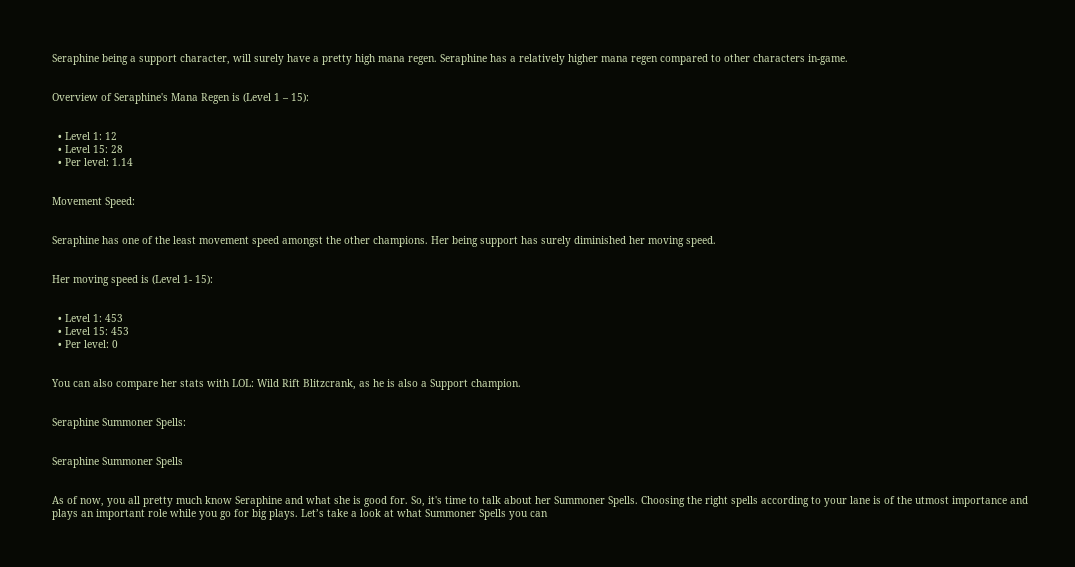Seraphine being a support character, will surely have a pretty high mana regen. Seraphine has a relatively higher mana regen compared to other characters in-game.


Overview of Seraphine's Mana Regen is (Level 1 – 15):


  • Level 1: 12
  • Level 15: 28
  • Per level: 1.14


Movement Speed:


Seraphine has one of the least movement speed amongst the other champions. Her being support has surely diminished her moving speed.


Her moving speed is (Level 1- 15):


  • Level 1: 453
  • Level 15: 453
  • Per level: 0


You can also compare her stats with LOL: Wild Rift Blitzcrank, as he is also a Support champion.


Seraphine Summoner Spells:


Seraphine Summoner Spells


As of now, you all pretty much know Seraphine and what she is good for. So, it's time to talk about her Summoner Spells. Choosing the right spells according to your lane is of the utmost importance and plays an important role while you go for big plays. Let’s take a look at what Summoner Spells you can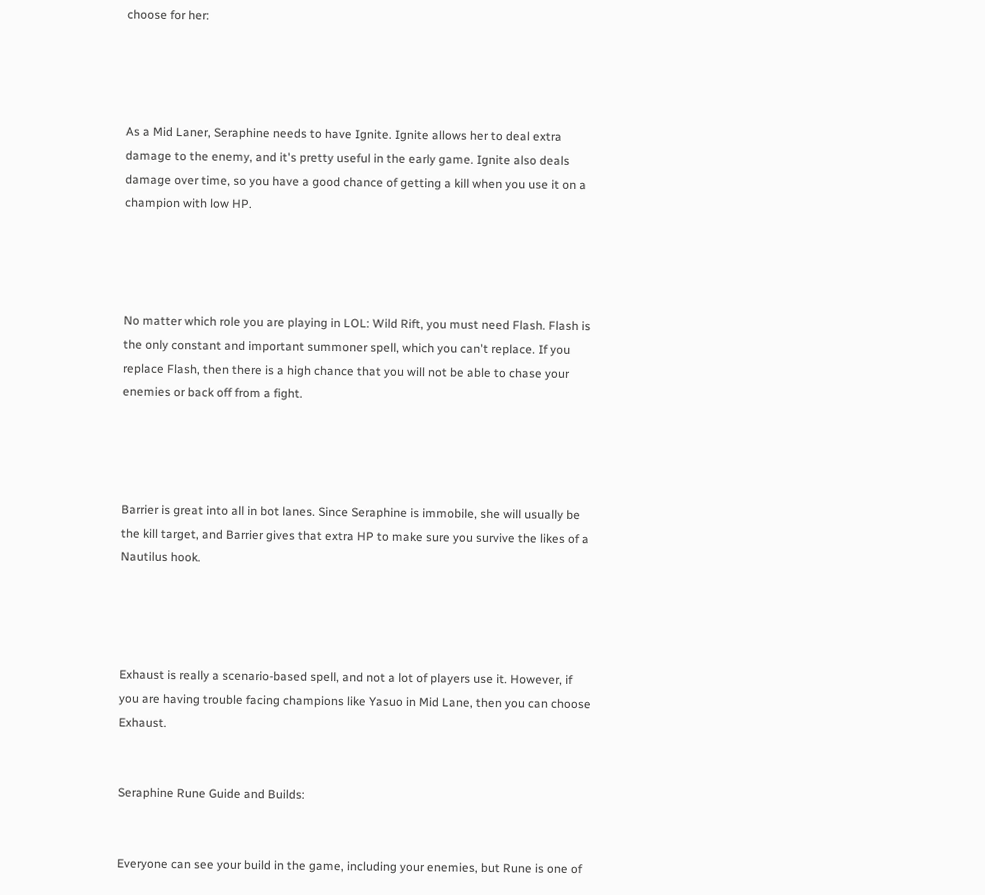choose for her:




As a Mid Laner, Seraphine needs to have Ignite. Ignite allows her to deal extra damage to the enemy, and it's pretty useful in the early game. Ignite also deals damage over time, so you have a good chance of getting a kill when you use it on a champion with low HP.




No matter which role you are playing in LOL: Wild Rift, you must need Flash. Flash is the only constant and important summoner spell, which you can't replace. If you replace Flash, then there is a high chance that you will not be able to chase your enemies or back off from a fight.




Barrier is great into all in bot lanes. Since Seraphine is immobile, she will usually be the kill target, and Barrier gives that extra HP to make sure you survive the likes of a Nautilus hook.




Exhaust is really a scenario-based spell, and not a lot of players use it. However, if you are having trouble facing champions like Yasuo in Mid Lane, then you can choose Exhaust.


Seraphine Rune Guide and Builds:


Everyone can see your build in the game, including your enemies, but Rune is one of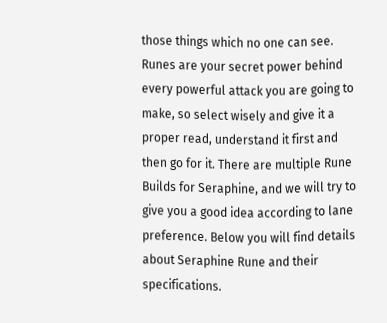those things which no one can see. Runes are your secret power behind every powerful attack you are going to make, so select wisely and give it a proper read, understand it first and then go for it. There are multiple Rune Builds for Seraphine, and we will try to give you a good idea according to lane preference. Below you will find details about Seraphine Rune and their specifications.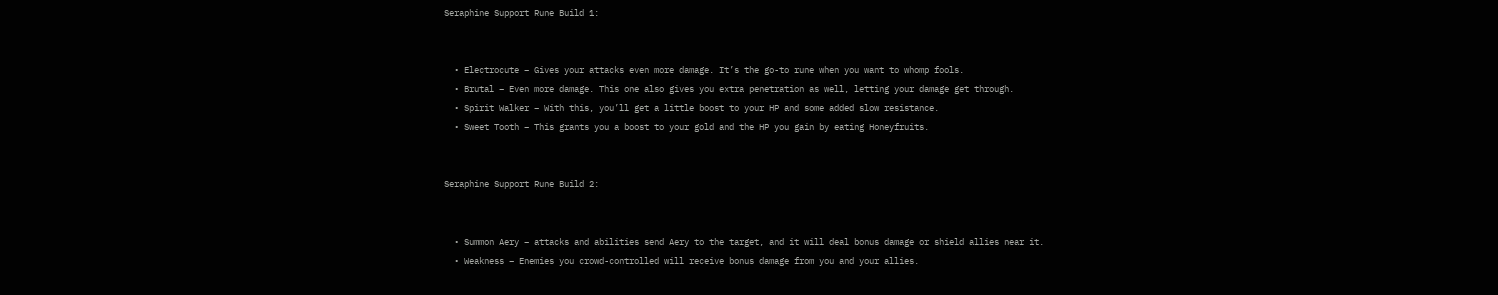Seraphine Support Rune Build 1:


  • Electrocute – Gives your attacks even more damage. It’s the go-to rune when you want to whomp fools.
  • Brutal – Even more damage. This one also gives you extra penetration as well, letting your damage get through.
  • Spirit Walker – With this, you’ll get a little boost to your HP and some added slow resistance.
  • Sweet Tooth – This grants you a boost to your gold and the HP you gain by eating Honeyfruits.


Seraphine Support Rune Build 2:


  • Summon Aery – attacks and abilities send Aery to the target, and it will deal bonus damage or shield allies near it.
  • Weakness – Enemies you crowd-controlled will receive bonus damage from you and your allies.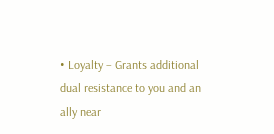• Loyalty – Grants additional dual resistance to you and an ally near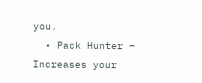you.
  • Pack Hunter – Increases your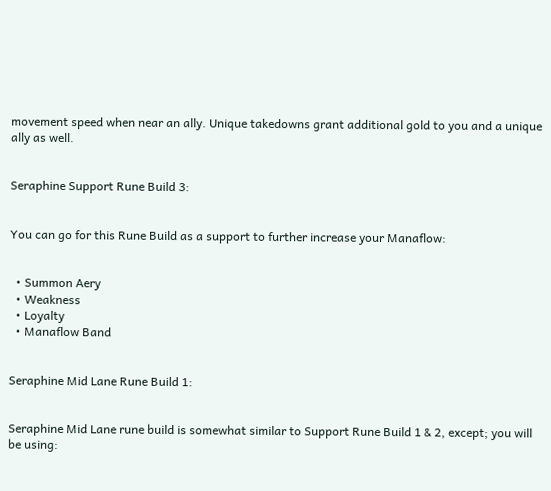movement speed when near an ally. Unique takedowns grant additional gold to you and a unique ally as well.


Seraphine Support Rune Build 3:


You can go for this Rune Build as a support to further increase your Manaflow:


  • Summon Aery
  • Weakness
  • Loyalty
  • Manaflow Band


Seraphine Mid Lane Rune Build 1:


Seraphine Mid Lane rune build is somewhat similar to Support Rune Build 1 & 2, except; you will be using: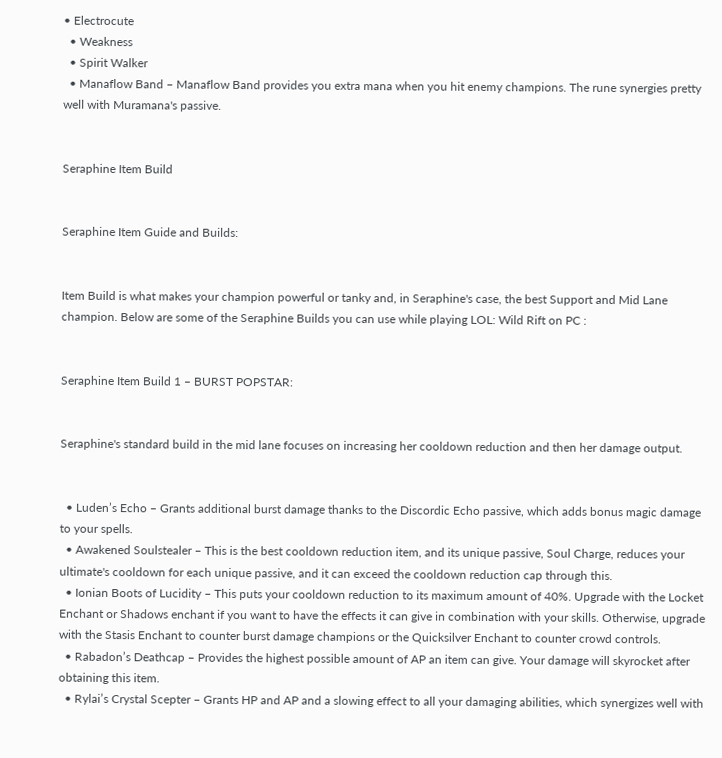• Electrocute
  • Weakness
  • Spirit Walker
  • Manaflow Band – Manaflow Band provides you extra mana when you hit enemy champions. The rune synergies pretty well with Muramana's passive.


Seraphine Item Build


Seraphine Item Guide and Builds:


Item Build is what makes your champion powerful or tanky and, in Seraphine's case, the best Support and Mid Lane champion. Below are some of the Seraphine Builds you can use while playing LOL: Wild Rift on PC :


Seraphine Item Build 1 – BURST POPSTAR:


Seraphine's standard build in the mid lane focuses on increasing her cooldown reduction and then her damage output.


  • Luden’s Echo – Grants additional burst damage thanks to the Discordic Echo passive, which adds bonus magic damage to your spells.
  • Awakened Soulstealer – This is the best cooldown reduction item, and its unique passive, Soul Charge, reduces your ultimate's cooldown for each unique passive, and it can exceed the cooldown reduction cap through this.
  • Ionian Boots of Lucidity – This puts your cooldown reduction to its maximum amount of 40%. Upgrade with the Locket Enchant or Shadows enchant if you want to have the effects it can give in combination with your skills. Otherwise, upgrade with the Stasis Enchant to counter burst damage champions or the Quicksilver Enchant to counter crowd controls.
  • Rabadon’s Deathcap – Provides the highest possible amount of AP an item can give. Your damage will skyrocket after obtaining this item.
  • Rylai’s Crystal Scepter – Grants HP and AP and a slowing effect to all your damaging abilities, which synergizes well with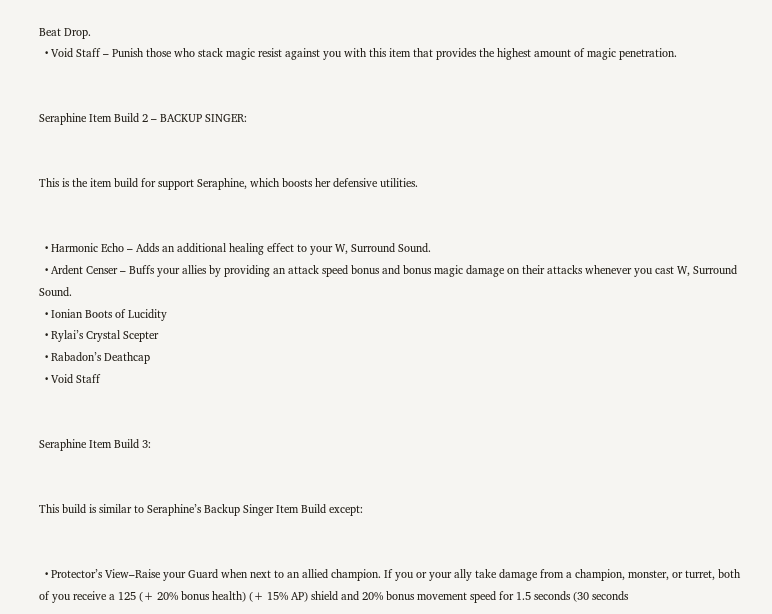Beat Drop.
  • Void Staff – Punish those who stack magic resist against you with this item that provides the highest amount of magic penetration.


Seraphine Item Build 2 – BACKUP SINGER:


This is the item build for support Seraphine, which boosts her defensive utilities.


  • Harmonic Echo – Adds an additional healing effect to your W, Surround Sound.
  • Ardent Censer – Buffs your allies by providing an attack speed bonus and bonus magic damage on their attacks whenever you cast W, Surround Sound.
  • Ionian Boots of Lucidity
  • Rylai’s Crystal Scepter
  • Rabadon’s Deathcap
  • Void Staff


Seraphine Item Build 3:


This build is similar to Seraphine’s Backup Singer Item Build except:


  • Protector’s View–Raise your Guard when next to an allied champion. If you or your ally take damage from a champion, monster, or turret, both of you receive a 125 (+ 20% bonus health) (+ 15% AP) shield and 20% bonus movement speed for 1.5 seconds (30 seconds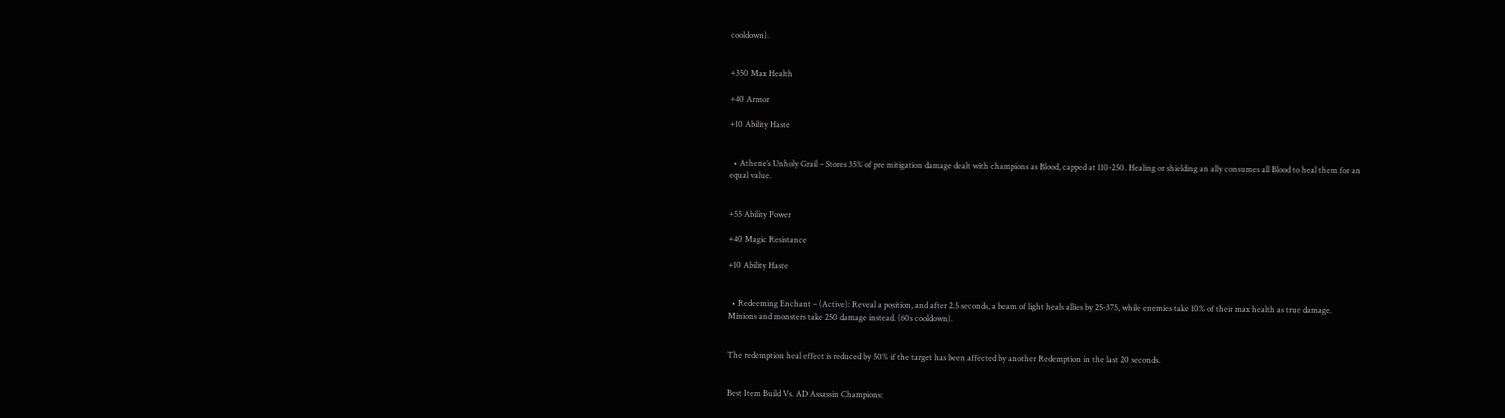cooldown).


+350 Max Health

+40 Armor

+10 Ability Haste


  • Athene’s Unholy Grail – Stores 35% of pre mitigation damage dealt with champions as Blood, capped at 110-250. Healing or shielding an ally consumes all Blood to heal them for an equal value.


+55 Ability Power

+40 Magic Resistance

+10 Ability Haste


  • Redeeming Enchant – (Active): Reveal a position, and after 2.5 seconds, a beam of light heals allies by 25-375, while enemies take 10% of their max health as true damage. Minions and monsters take 250 damage instead. (60s cooldown).


The redemption heal effect is reduced by 50% if the target has been affected by another Redemption in the last 20 seconds.


Best Item Build Vs. AD Assassin Champions: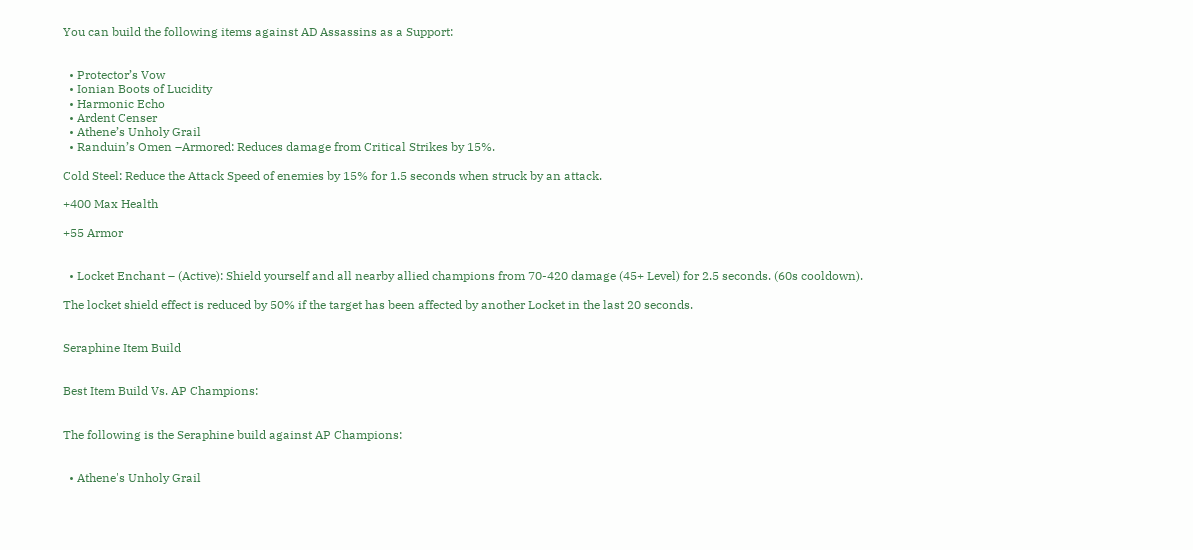You can build the following items against AD Assassins as a Support:


  • Protector’s Vow
  • Ionian Boots of Lucidity
  • Harmonic Echo
  • Ardent Censer
  • Athene’s Unholy Grail
  • Randuin’s Omen –Armored: Reduces damage from Critical Strikes by 15%.

Cold Steel: Reduce the Attack Speed of enemies by 15% for 1.5 seconds when struck by an attack.

+400 Max Health

+55 Armor


  • Locket Enchant – (Active): Shield yourself and all nearby allied champions from 70-420 damage (45+ Level) for 2.5 seconds. (60s cooldown).

The locket shield effect is reduced by 50% if the target has been affected by another Locket in the last 20 seconds.


Seraphine Item Build


Best Item Build Vs. AP Champions:


The following is the Seraphine build against AP Champions:


  • Athene's Unholy Grail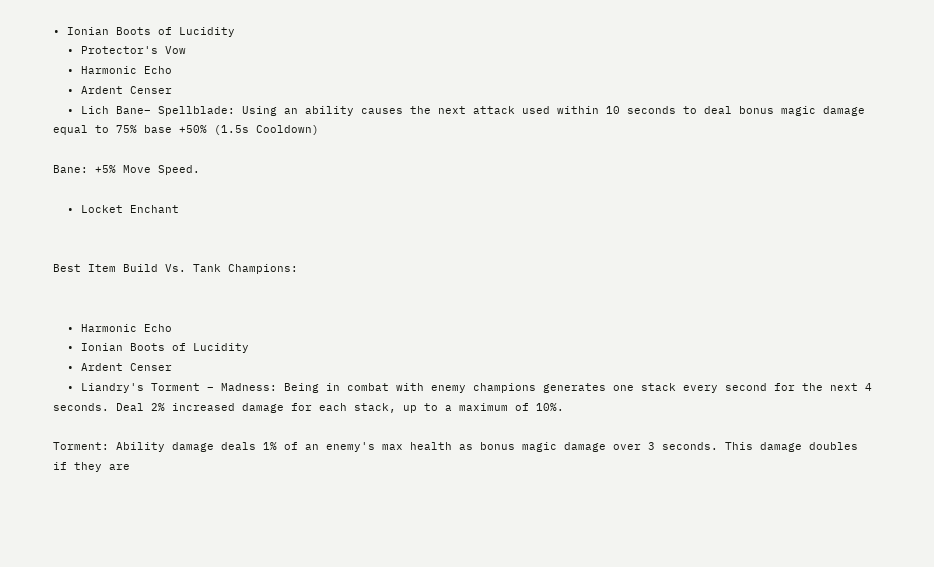• Ionian Boots of Lucidity
  • Protector's Vow
  • Harmonic Echo
  • Ardent Censer
  • Lich Bane– Spellblade: Using an ability causes the next attack used within 10 seconds to deal bonus magic damage equal to 75% base +50% (1.5s Cooldown)

Bane: +5% Move Speed.

  • Locket Enchant


Best Item Build Vs. Tank Champions:


  • Harmonic Echo
  • Ionian Boots of Lucidity
  • Ardent Censer
  • Liandry's Torment – Madness: Being in combat with enemy champions generates one stack every second for the next 4 seconds. Deal 2% increased damage for each stack, up to a maximum of 10%.

Torment: Ability damage deals 1% of an enemy's max health as bonus magic damage over 3 seconds. This damage doubles if they are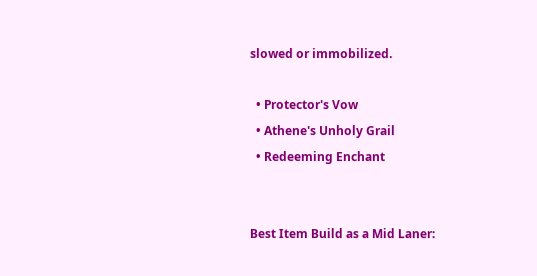slowed or immobilized.

  • Protector's Vow
  • Athene's Unholy Grail
  • Redeeming Enchant


Best Item Build as a Mid Laner: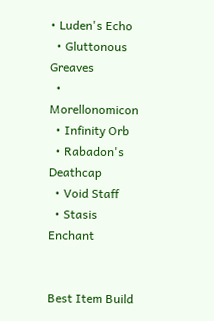• Luden's Echo
  • Gluttonous Greaves
  • Morellonomicon
  • Infinity Orb
  • Rabadon's Deathcap
  • Void Staff
  • Stasis Enchant


Best Item Build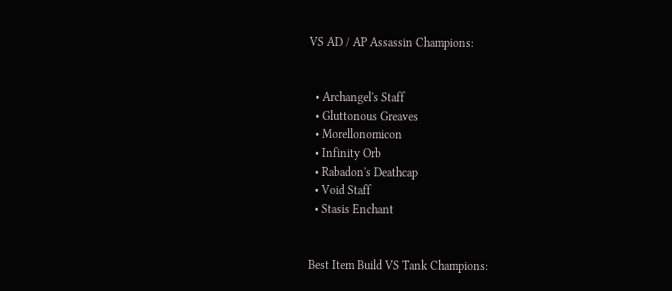VS AD / AP Assassin Champions:


  • Archangel's Staff
  • Gluttonous Greaves
  • Morellonomicon
  • Infinity Orb
  • Rabadon's Deathcap
  • Void Staff
  • Stasis Enchant


Best Item Build VS Tank Champions: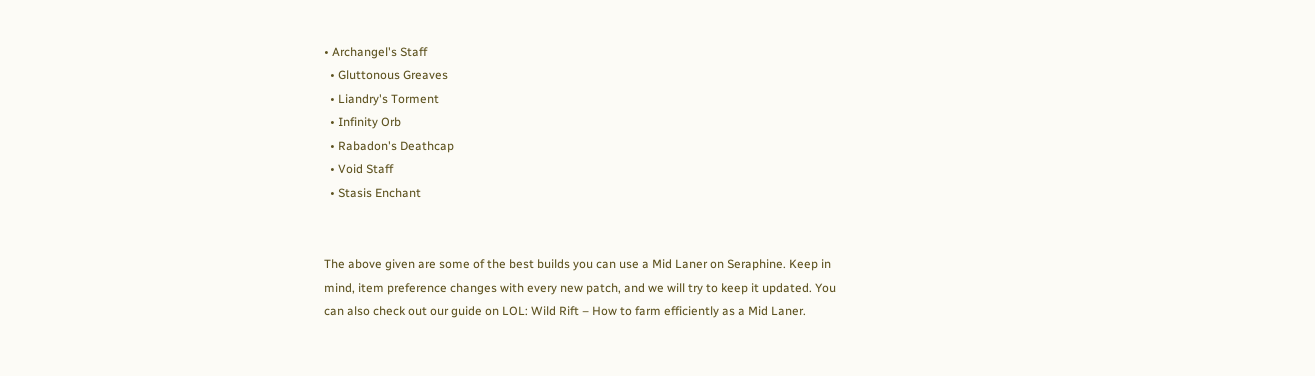• Archangel's Staff
  • Gluttonous Greaves
  • Liandry's Torment
  • Infinity Orb
  • Rabadon's Deathcap
  • Void Staff
  • Stasis Enchant


The above given are some of the best builds you can use a Mid Laner on Seraphine. Keep in mind, item preference changes with every new patch, and we will try to keep it updated. You can also check out our guide on LOL: Wild Rift – How to farm efficiently as a Mid Laner.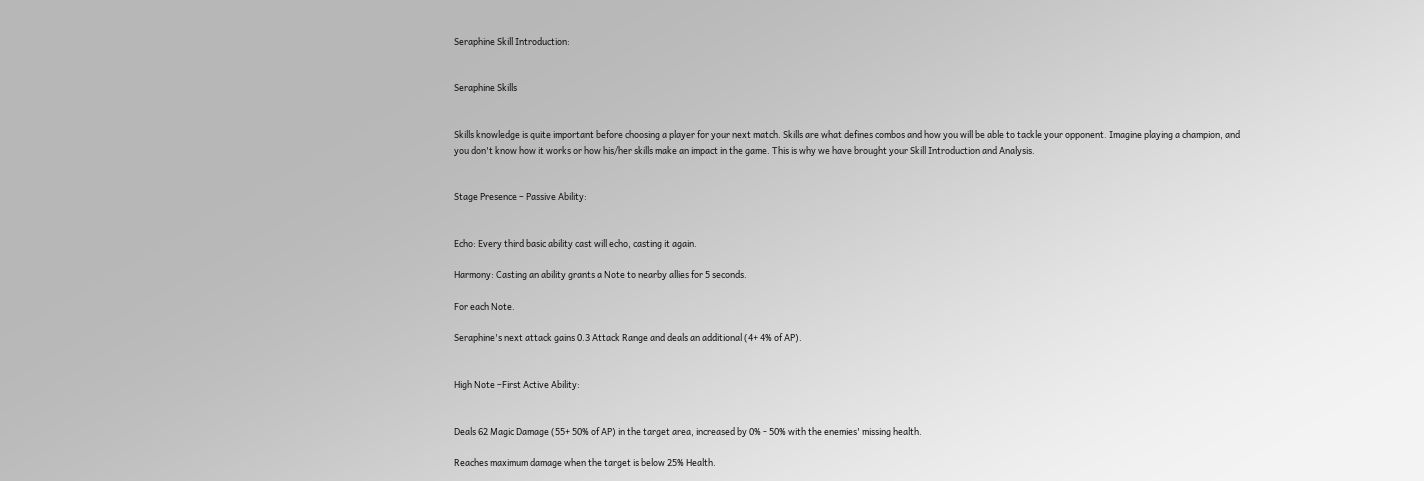Seraphine Skill Introduction:


Seraphine Skills


Skills knowledge is quite important before choosing a player for your next match. Skills are what defines combos and how you will be able to tackle your opponent. Imagine playing a champion, and you don't know how it works or how his/her skills make an impact in the game. This is why we have brought your Skill Introduction and Analysis.


Stage Presence – Passive Ability:


Echo: Every third basic ability cast will echo, casting it again.

Harmony: Casting an ability grants a Note to nearby allies for 5 seconds.

For each Note.

Seraphine's next attack gains 0.3 Attack Range and deals an additional (4+ 4% of AP).


High Note –First Active Ability:


Deals 62 Magic Damage (55+ 50% of AP) in the target area, increased by 0% - 50% with the enemies' missing health.

Reaches maximum damage when the target is below 25% Health.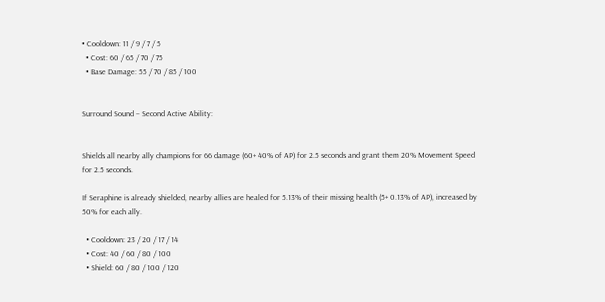• Cooldown: 11 / 9 / 7 / 5
  • Cost: 60 / 65 / 70 / 75
  • Base Damage: 55 / 70 / 85 / 100


Surround Sound – Second Active Ability:


Shields all nearby ally champions for 66 damage (60+ 40% of AP) for 2.5 seconds and grant them 20% Movement Speed for 2.5 seconds.

If Seraphine is already shielded, nearby allies are healed for 5.13% of their missing health (5+ 0.13% of AP), increased by 50% for each ally.

  • Cooldown: 23 / 20 / 17 / 14
  • Cost: 40 / 60 / 80 / 100
  • Shield: 60 / 80 / 100 / 120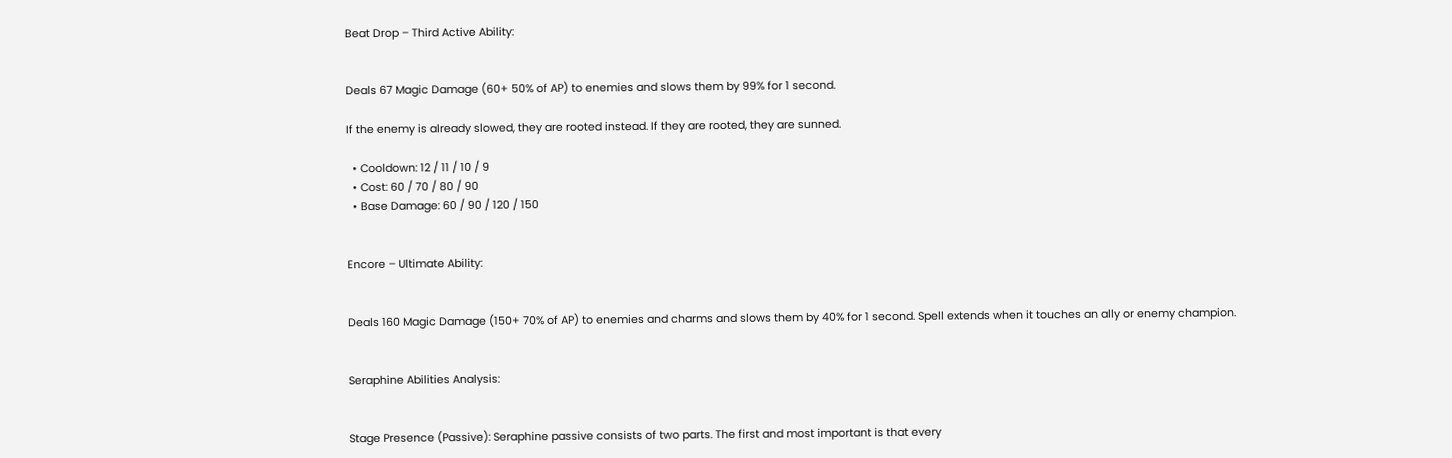Beat Drop – Third Active Ability:


Deals 67 Magic Damage (60+ 50% of AP) to enemies and slows them by 99% for 1 second.

If the enemy is already slowed, they are rooted instead. If they are rooted, they are sunned.

  • Cooldown: 12 / 11 / 10 / 9
  • Cost: 60 / 70 / 80 / 90
  • Base Damage: 60 / 90 / 120 / 150


Encore – Ultimate Ability:


Deals 160 Magic Damage (150+ 70% of AP) to enemies and charms and slows them by 40% for 1 second. Spell extends when it touches an ally or enemy champion.


Seraphine Abilities Analysis:


Stage Presence (Passive): Seraphine passive consists of two parts. The first and most important is that every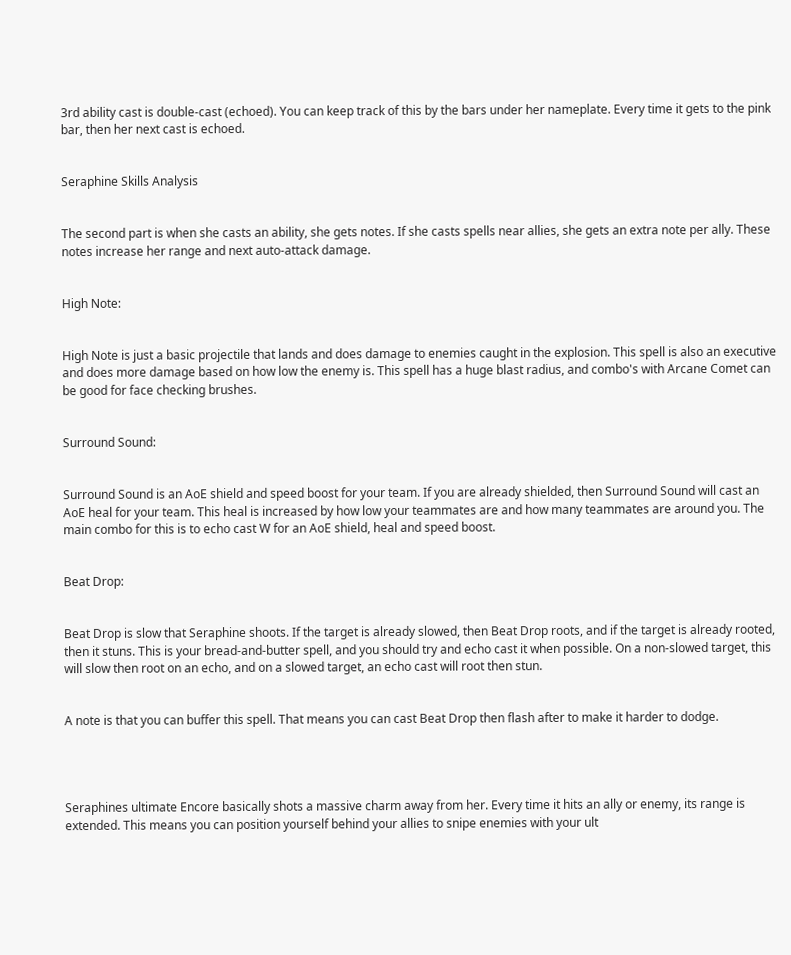3rd ability cast is double-cast (echoed). You can keep track of this by the bars under her nameplate. Every time it gets to the pink bar, then her next cast is echoed.


Seraphine Skills Analysis


The second part is when she casts an ability, she gets notes. If she casts spells near allies, she gets an extra note per ally. These notes increase her range and next auto-attack damage.


High Note:


High Note is just a basic projectile that lands and does damage to enemies caught in the explosion. This spell is also an executive and does more damage based on how low the enemy is. This spell has a huge blast radius, and combo's with Arcane Comet can be good for face checking brushes.


Surround Sound:


Surround Sound is an AoE shield and speed boost for your team. If you are already shielded, then Surround Sound will cast an AoE heal for your team. This heal is increased by how low your teammates are and how many teammates are around you. The main combo for this is to echo cast W for an AoE shield, heal and speed boost.


Beat Drop:


Beat Drop is slow that Seraphine shoots. If the target is already slowed, then Beat Drop roots, and if the target is already rooted, then it stuns. This is your bread-and-butter spell, and you should try and echo cast it when possible. On a non-slowed target, this will slow then root on an echo, and on a slowed target, an echo cast will root then stun.


A note is that you can buffer this spell. That means you can cast Beat Drop then flash after to make it harder to dodge.




Seraphines ultimate Encore basically shots a massive charm away from her. Every time it hits an ally or enemy, its range is extended. This means you can position yourself behind your allies to snipe enemies with your ult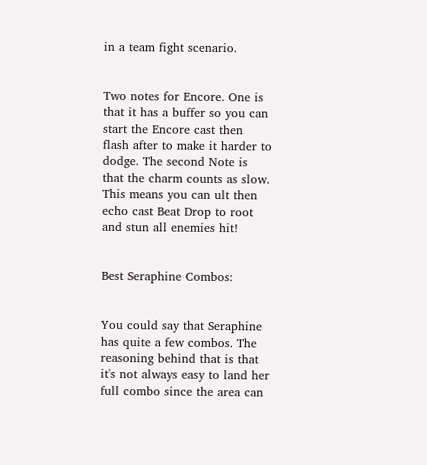in a team fight scenario.


Two notes for Encore. One is that it has a buffer so you can start the Encore cast then flash after to make it harder to dodge. The second Note is that the charm counts as slow. This means you can ult then echo cast Beat Drop to root and stun all enemies hit!


Best Seraphine Combos:


You could say that Seraphine has quite a few combos. The reasoning behind that is that it's not always easy to land her full combo since the area can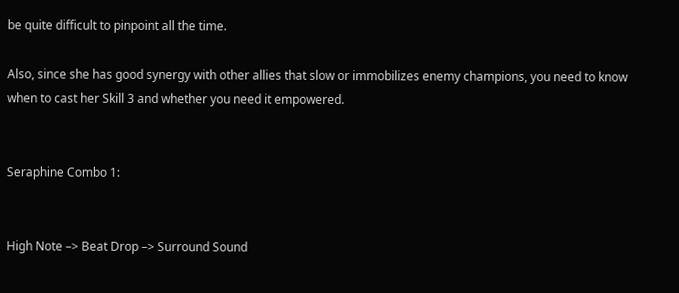be quite difficult to pinpoint all the time.

Also, since she has good synergy with other allies that slow or immobilizes enemy champions, you need to know when to cast her Skill 3 and whether you need it empowered.


Seraphine Combo 1:


High Note –> Beat Drop –> Surround Sound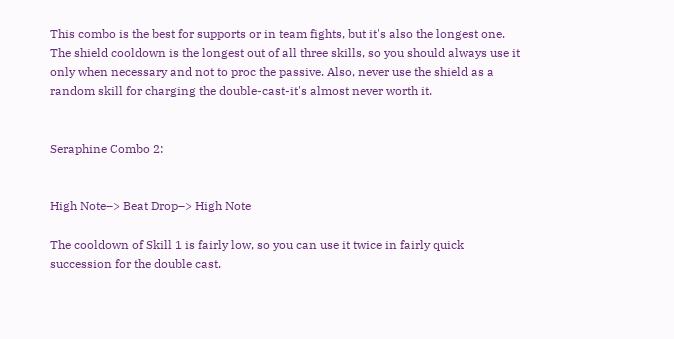This combo is the best for supports or in team fights, but it's also the longest one. The shield cooldown is the longest out of all three skills, so you should always use it only when necessary and not to proc the passive. Also, never use the shield as a random skill for charging the double-cast-it's almost never worth it.


Seraphine Combo 2:


High Note–> Beat Drop–> High Note

The cooldown of Skill 1 is fairly low, so you can use it twice in fairly quick succession for the double cast.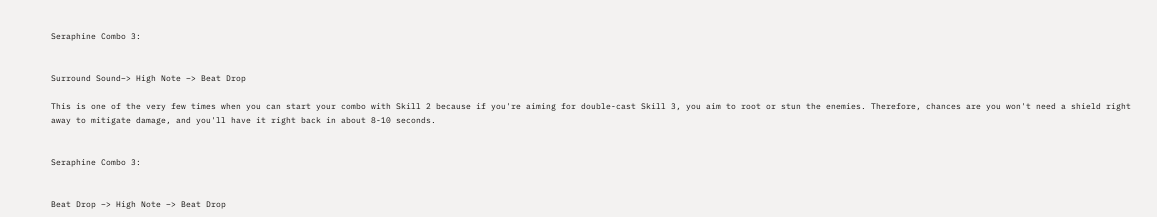Seraphine Combo 3:


Surround Sound–> High Note –> Beat Drop

This is one of the very few times when you can start your combo with Skill 2 because if you're aiming for double-cast Skill 3, you aim to root or stun the enemies. Therefore, chances are you won't need a shield right away to mitigate damage, and you'll have it right back in about 8-10 seconds.


Seraphine Combo 3:


Beat Drop –> High Note –> Beat Drop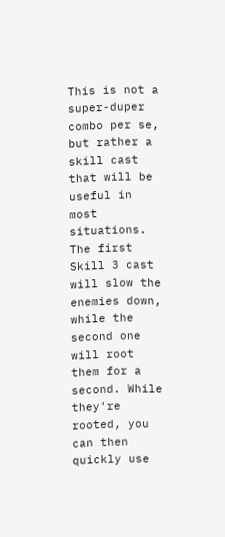This is not a super-duper combo per se, but rather a skill cast that will be useful in most situations. The first Skill 3 cast will slow the enemies down, while the second one will root them for a second. While they're rooted, you can then quickly use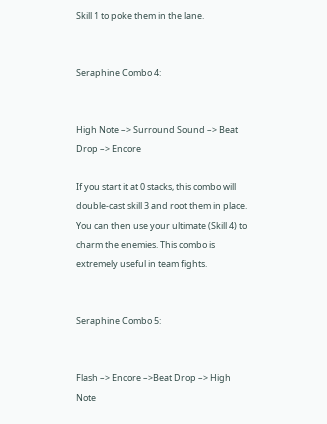Skill 1 to poke them in the lane.


Seraphine Combo 4:


High Note –> Surround Sound –> Beat Drop –> Encore

If you start it at 0 stacks, this combo will double-cast skill 3 and root them in place. You can then use your ultimate (Skill 4) to charm the enemies. This combo is extremely useful in team fights.


Seraphine Combo 5:


Flash –> Encore –>Beat Drop –> High Note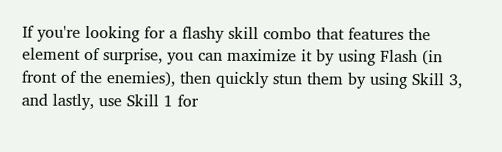If you're looking for a flashy skill combo that features the element of surprise, you can maximize it by using Flash (in front of the enemies), then quickly stun them by using Skill 3, and lastly, use Skill 1 for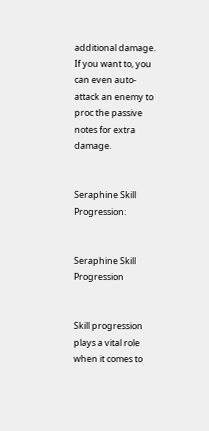additional damage. If you want to, you can even auto-attack an enemy to proc the passive notes for extra damage.


Seraphine Skill Progression:


Seraphine Skill Progression


Skill progression plays a vital role when it comes to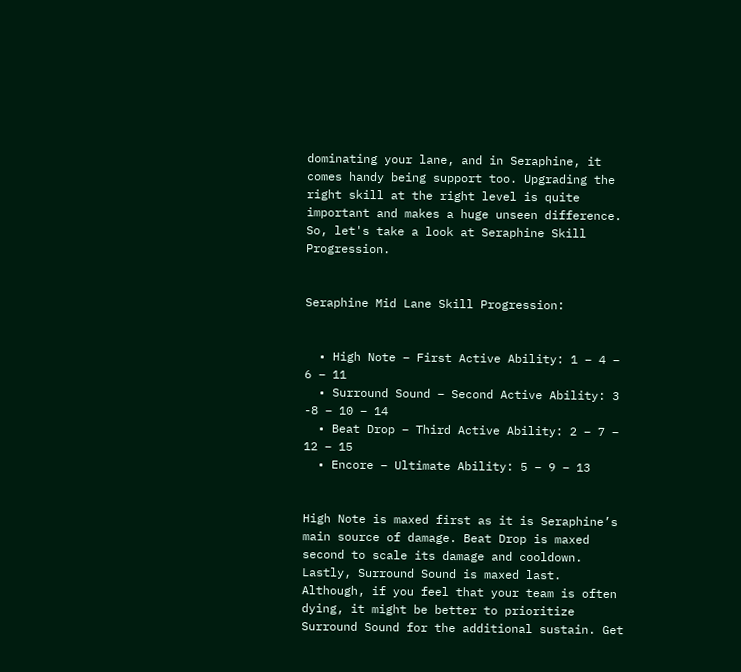dominating your lane, and in Seraphine, it comes handy being support too. Upgrading the right skill at the right level is quite important and makes a huge unseen difference. So, let's take a look at Seraphine Skill Progression.


Seraphine Mid Lane Skill Progression:


  • High Note – First Active Ability: 1 – 4 – 6 – 11
  • Surround Sound – Second Active Ability: 3 -8 – 10 – 14
  • Beat Drop – Third Active Ability: 2 – 7 – 12 – 15
  • Encore – Ultimate Ability: 5 – 9 – 13


High Note is maxed first as it is Seraphine’s main source of damage. Beat Drop is maxed second to scale its damage and cooldown. Lastly, Surround Sound is maxed last. Although, if you feel that your team is often dying, it might be better to prioritize Surround Sound for the additional sustain. Get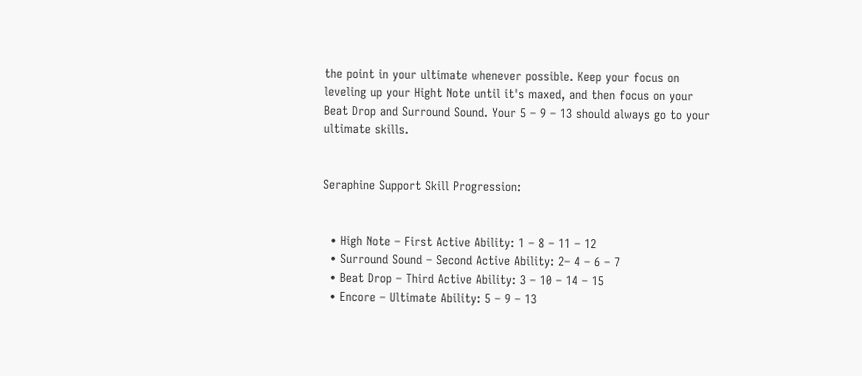the point in your ultimate whenever possible. Keep your focus on leveling up your Hight Note until it's maxed, and then focus on your Beat Drop and Surround Sound. Your 5 – 9 – 13 should always go to your ultimate skills.


Seraphine Support Skill Progression:


  • High Note – First Active Ability: 1 – 8 – 11 – 12
  • Surround Sound – Second Active Ability: 2– 4 – 6 – 7
  • Beat Drop – Third Active Ability: 3 – 10 – 14 – 15
  • Encore – Ultimate Ability: 5 – 9 – 13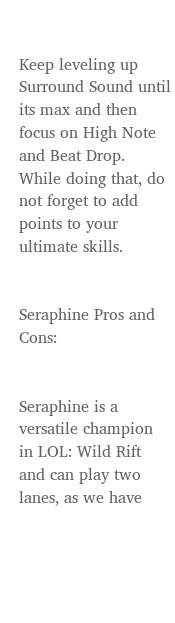Keep leveling up Surround Sound until its max and then focus on High Note and Beat Drop. While doing that, do not forget to add points to your ultimate skills.


Seraphine Pros and Cons:


Seraphine is a versatile champion in LOL: Wild Rift and can play two lanes, as we have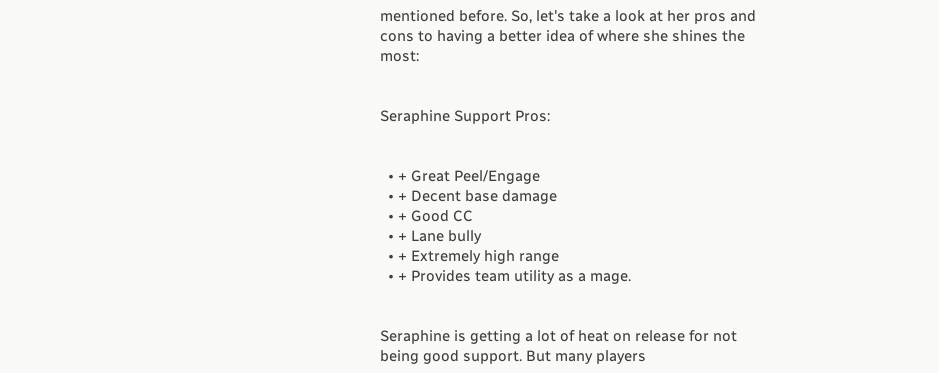mentioned before. So, let's take a look at her pros and cons to having a better idea of where she shines the most:


Seraphine Support Pros:


  • + Great Peel/Engage
  • + Decent base damage
  • + Good CC
  • + Lane bully
  • + Extremely high range
  • + Provides team utility as a mage.


Seraphine is getting a lot of heat on release for not being good support. But many players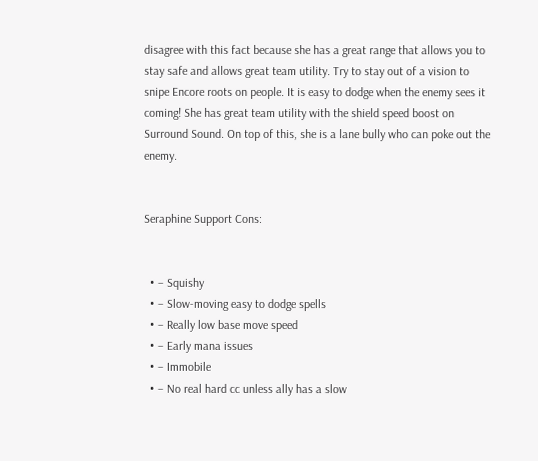disagree with this fact because she has a great range that allows you to stay safe and allows great team utility. Try to stay out of a vision to snipe Encore roots on people. It is easy to dodge when the enemy sees it coming! She has great team utility with the shield speed boost on Surround Sound. On top of this, she is a lane bully who can poke out the enemy.


Seraphine Support Cons:


  • – Squishy
  • – Slow-moving easy to dodge spells
  • – Really low base move speed
  • – Early mana issues
  • – Immobile
  • – No real hard cc unless ally has a slow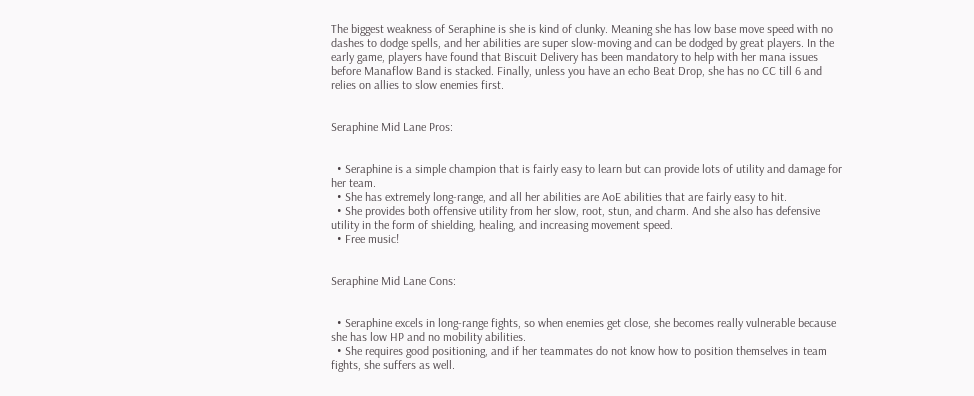The biggest weakness of Seraphine is she is kind of clunky. Meaning she has low base move speed with no dashes to dodge spells, and her abilities are super slow-moving and can be dodged by great players. In the early game, players have found that Biscuit Delivery has been mandatory to help with her mana issues before Manaflow Band is stacked. Finally, unless you have an echo Beat Drop, she has no CC till 6 and relies on allies to slow enemies first.


Seraphine Mid Lane Pros:


  • Seraphine is a simple champion that is fairly easy to learn but can provide lots of utility and damage for her team.
  • She has extremely long-range, and all her abilities are AoE abilities that are fairly easy to hit.
  • She provides both offensive utility from her slow, root, stun, and charm. And she also has defensive utility in the form of shielding, healing, and increasing movement speed.
  • Free music!


Seraphine Mid Lane Cons:


  • Seraphine excels in long-range fights, so when enemies get close, she becomes really vulnerable because she has low HP and no mobility abilities.
  • She requires good positioning, and if her teammates do not know how to position themselves in team fights, she suffers as well.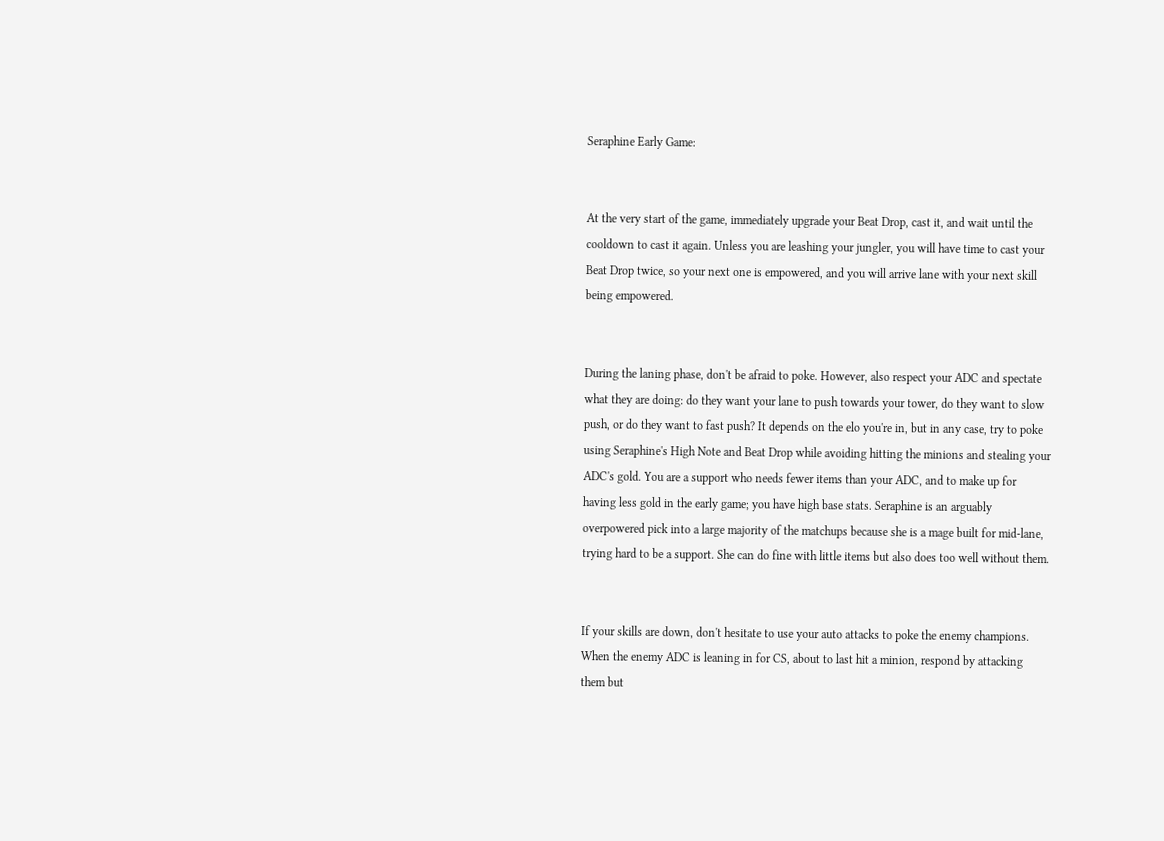Seraphine Early Game:


At the very start of the game, immediately upgrade your Beat Drop, cast it, and wait until the cooldown to cast it again. Unless you are leashing your jungler, you will have time to cast your Beat Drop twice, so your next one is empowered, and you will arrive lane with your next skill being empowered.


During the laning phase, don't be afraid to poke. However, also respect your ADC and spectate what they are doing: do they want your lane to push towards your tower, do they want to slow push, or do they want to fast push? It depends on the elo you're in, but in any case, try to poke using Seraphine's High Note and Beat Drop while avoiding hitting the minions and stealing your ADC's gold. You are a support who needs fewer items than your ADC, and to make up for having less gold in the early game; you have high base stats. Seraphine is an arguably overpowered pick into a large majority of the matchups because she is a mage built for mid-lane, trying hard to be a support. She can do fine with little items but also does too well without them.


If your skills are down, don't hesitate to use your auto attacks to poke the enemy champions. When the enemy ADC is leaning in for CS, about to last hit a minion, respond by attacking them but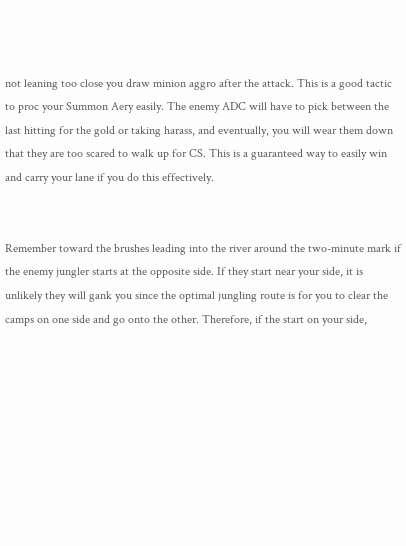not leaning too close you draw minion aggro after the attack. This is a good tactic to proc your Summon Aery easily. The enemy ADC will have to pick between the last hitting for the gold or taking harass, and eventually, you will wear them down that they are too scared to walk up for CS. This is a guaranteed way to easily win and carry your lane if you do this effectively.


Remember toward the brushes leading into the river around the two-minute mark if the enemy jungler starts at the opposite side. If they start near your side, it is unlikely they will gank you since the optimal jungling route is for you to clear the camps on one side and go onto the other. Therefore, if the start on your side,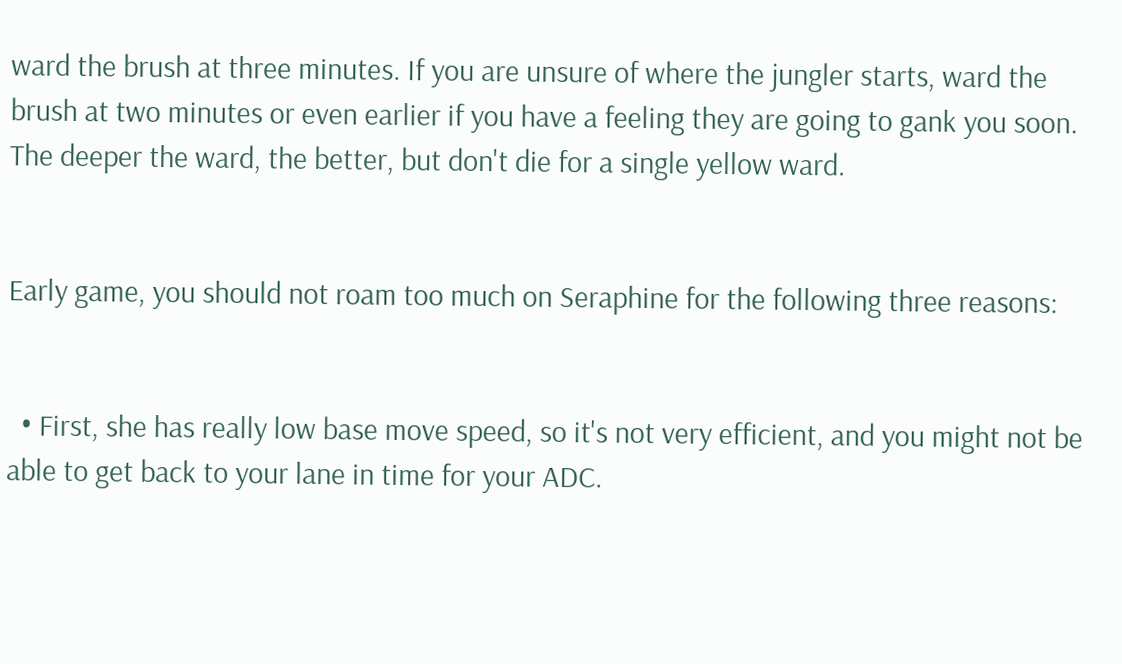ward the brush at three minutes. If you are unsure of where the jungler starts, ward the brush at two minutes or even earlier if you have a feeling they are going to gank you soon. The deeper the ward, the better, but don't die for a single yellow ward.


Early game, you should not roam too much on Seraphine for the following three reasons:


  • First, she has really low base move speed, so it's not very efficient, and you might not be able to get back to your lane in time for your ADC.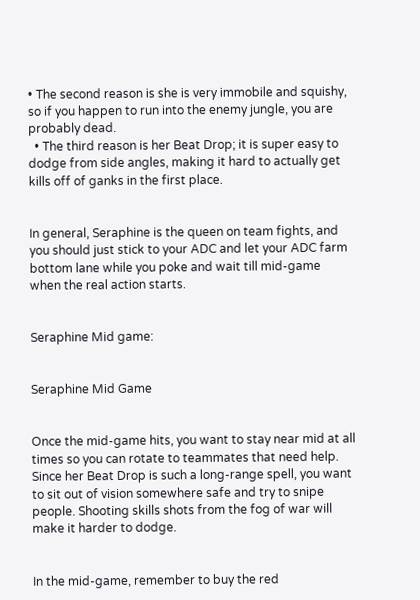• The second reason is she is very immobile and squishy, so if you happen to run into the enemy jungle, you are probably dead.
  • The third reason is her Beat Drop; it is super easy to dodge from side angles, making it hard to actually get kills off of ganks in the first place.


In general, Seraphine is the queen on team fights, and you should just stick to your ADC and let your ADC farm bottom lane while you poke and wait till mid-game when the real action starts.


Seraphine Mid game:


Seraphine Mid Game


Once the mid-game hits, you want to stay near mid at all times so you can rotate to teammates that need help. Since her Beat Drop is such a long-range spell, you want to sit out of vision somewhere safe and try to snipe people. Shooting skills shots from the fog of war will make it harder to dodge.


In the mid-game, remember to buy the red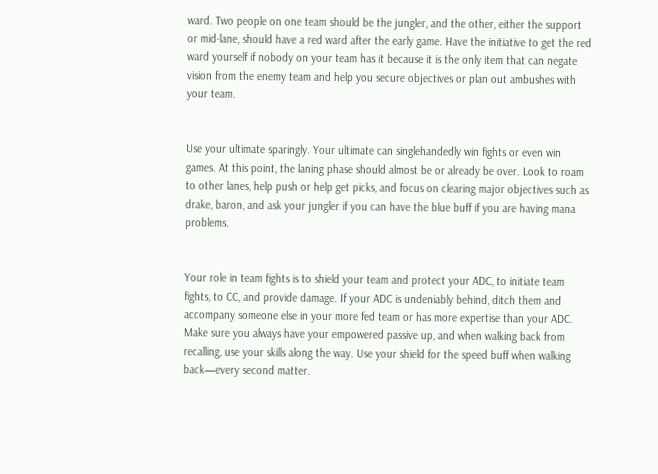ward. Two people on one team should be the jungler, and the other, either the support or mid-lane, should have a red ward after the early game. Have the initiative to get the red ward yourself if nobody on your team has it because it is the only item that can negate vision from the enemy team and help you secure objectives or plan out ambushes with your team.


Use your ultimate sparingly. Your ultimate can singlehandedly win fights or even win games. At this point, the laning phase should almost be or already be over. Look to roam to other lanes, help push or help get picks, and focus on clearing major objectives such as drake, baron, and ask your jungler if you can have the blue buff if you are having mana problems.


Your role in team fights is to shield your team and protect your ADC, to initiate team fights, to CC, and provide damage. If your ADC is undeniably behind, ditch them and accompany someone else in your more fed team or has more expertise than your ADC. Make sure you always have your empowered passive up, and when walking back from recalling, use your skills along the way. Use your shield for the speed buff when walking back—every second matter.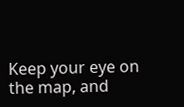Keep your eye on the map, and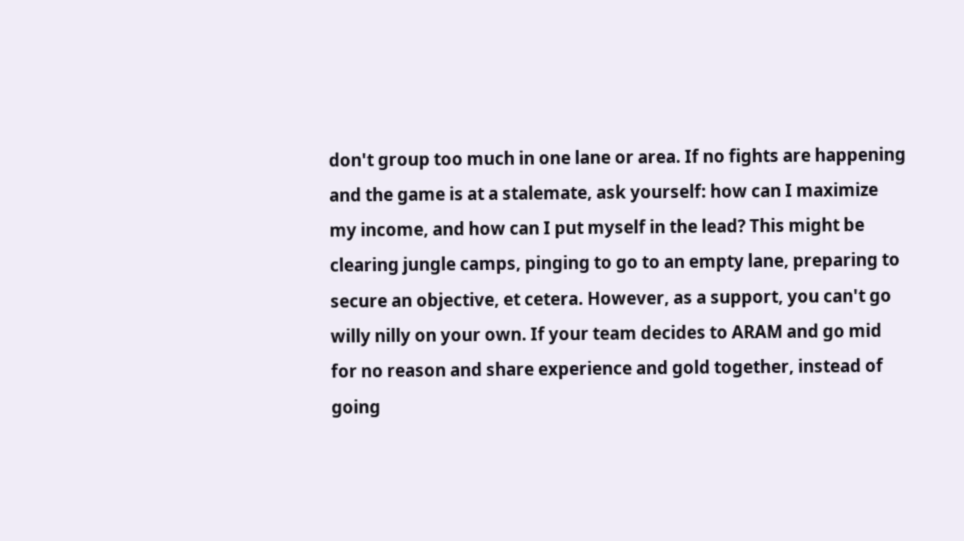don't group too much in one lane or area. If no fights are happening and the game is at a stalemate, ask yourself: how can I maximize my income, and how can I put myself in the lead? This might be clearing jungle camps, pinging to go to an empty lane, preparing to secure an objective, et cetera. However, as a support, you can't go willy nilly on your own. If your team decides to ARAM and go mid for no reason and share experience and gold together, instead of going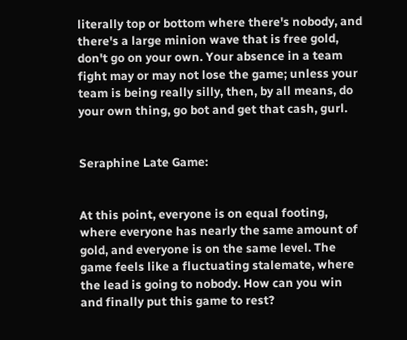literally top or bottom where there's nobody, and there's a large minion wave that is free gold, don't go on your own. Your absence in a team fight may or may not lose the game; unless your team is being really silly, then, by all means, do your own thing, go bot and get that cash, gurl.


Seraphine Late Game:


At this point, everyone is on equal footing, where everyone has nearly the same amount of gold, and everyone is on the same level. The game feels like a fluctuating stalemate, where the lead is going to nobody. How can you win and finally put this game to rest?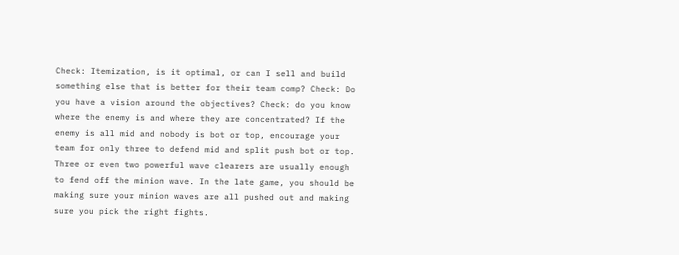Check: Itemization, is it optimal, or can I sell and build something else that is better for their team comp? Check: Do you have a vision around the objectives? Check: do you know where the enemy is and where they are concentrated? If the enemy is all mid and nobody is bot or top, encourage your team for only three to defend mid and split push bot or top. Three or even two powerful wave clearers are usually enough to fend off the minion wave. In the late game, you should be making sure your minion waves are all pushed out and making sure you pick the right fights.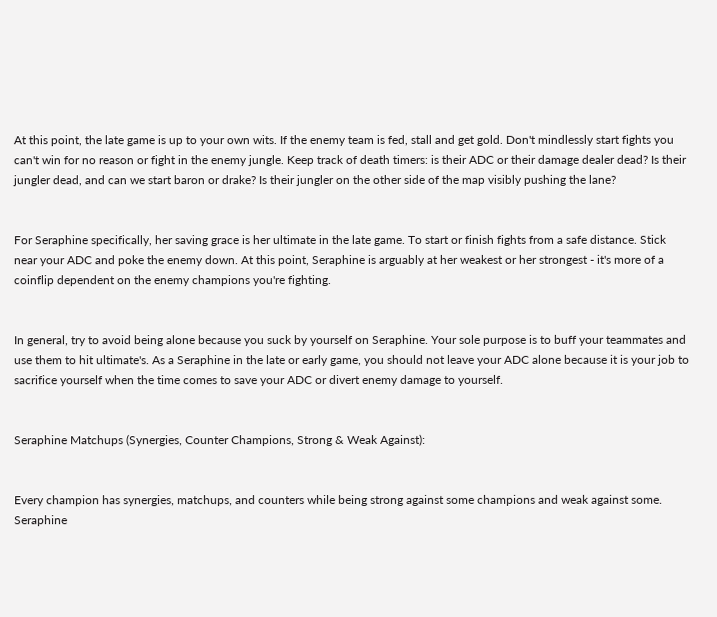At this point, the late game is up to your own wits. If the enemy team is fed, stall and get gold. Don't mindlessly start fights you can't win for no reason or fight in the enemy jungle. Keep track of death timers: is their ADC or their damage dealer dead? Is their jungler dead, and can we start baron or drake? Is their jungler on the other side of the map visibly pushing the lane?


For Seraphine specifically, her saving grace is her ultimate in the late game. To start or finish fights from a safe distance. Stick near your ADC and poke the enemy down. At this point, Seraphine is arguably at her weakest or her strongest - it's more of a coinflip dependent on the enemy champions you're fighting.


In general, try to avoid being alone because you suck by yourself on Seraphine. Your sole purpose is to buff your teammates and use them to hit ultimate's. As a Seraphine in the late or early game, you should not leave your ADC alone because it is your job to sacrifice yourself when the time comes to save your ADC or divert enemy damage to yourself.


Seraphine Matchups (Synergies, Counter Champions, Strong & Weak Against):


Every champion has synergies, matchups, and counters while being strong against some champions and weak against some. Seraphine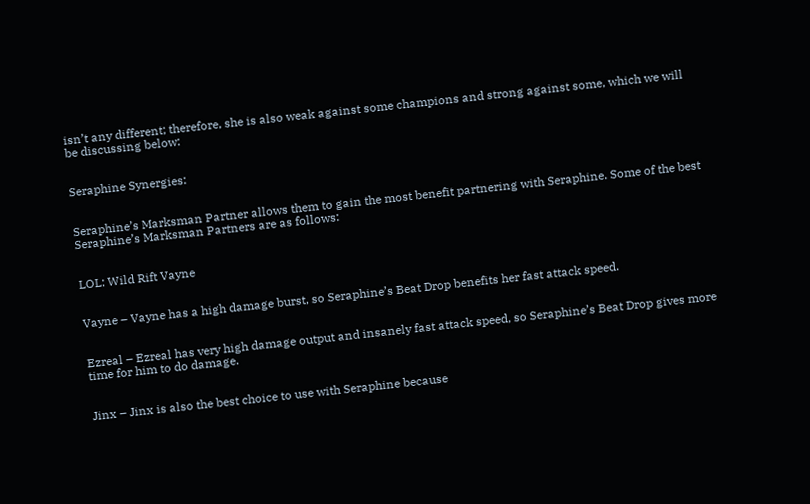isn’t any different; therefore, she is also weak against some champions and strong against some, which we will be discussing below:


Seraphine Synergies:


Seraphine’s Marksman Partner allows them to gain the most benefit partnering with Seraphine. Some of the best Seraphine’s Marksman Partners are as follows:


LOL: Wild Rift Vayne


Vayne – Vayne has a high damage burst, so Seraphine’s Beat Drop benefits her fast attack speed.


Ezreal – Ezreal has very high damage output and insanely fast attack speed, so Seraphine’s Beat Drop gives more time for him to do damage.


Jinx – Jinx is also the best choice to use with Seraphine because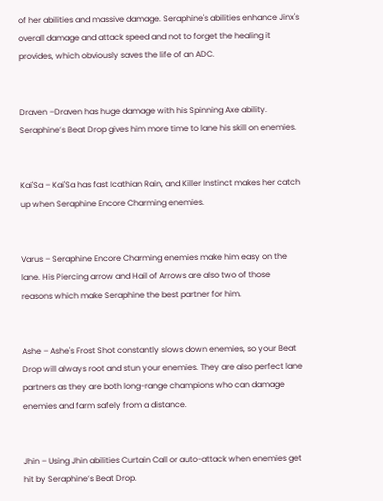of her abilities and massive damage. Seraphine's abilities enhance Jinx's overall damage and attack speed and not to forget the healing it provides, which obviously saves the life of an ADC.


Draven –Draven has huge damage with his Spinning Axe ability. Seraphine’s Beat Drop gives him more time to lane his skill on enemies.


Kai'Sa – Kai'Sa has fast Icathian Rain, and Killer Instinct makes her catch up when Seraphine Encore Charming enemies.


Varus – Seraphine Encore Charming enemies make him easy on the lane. His Piercing arrow and Hail of Arrows are also two of those reasons which make Seraphine the best partner for him.


Ashe – Ashe's Frost Shot constantly slows down enemies, so your Beat Drop will always root and stun your enemies. They are also perfect lane partners as they are both long-range champions who can damage enemies and farm safely from a distance.


Jhin – Using Jhin abilities Curtain Call or auto-attack when enemies get hit by Seraphine’s Beat Drop.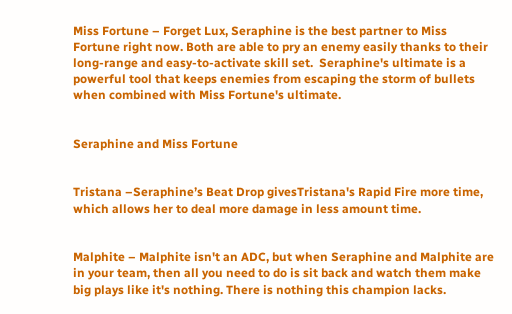Miss Fortune – Forget Lux, Seraphine is the best partner to Miss Fortune right now. Both are able to pry an enemy easily thanks to their long-range and easy-to-activate skill set.  Seraphine's ultimate is a powerful tool that keeps enemies from escaping the storm of bullets when combined with Miss Fortune's ultimate.


Seraphine and Miss Fortune


Tristana –Seraphine’s Beat Drop givesTristana's Rapid Fire more time, which allows her to deal more damage in less amount time.


Malphite – Malphite isn't an ADC, but when Seraphine and Malphite are in your team, then all you need to do is sit back and watch them make big plays like it's nothing. There is nothing this champion lacks.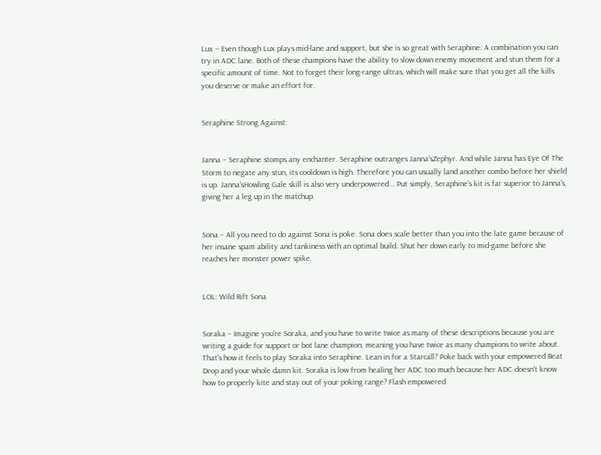Lux – Even though Lux plays mid-lane and support, but she is so great with Seraphine. A combination you can try in ADC lane. Both of these champions have the ability to slow down enemy movement and stun them for a specific amount of time. Not to forget their long-range ultras, which will make sure that you get all the kills you deserve or make an effort for.


Seraphine Strong Against:


Janna – Seraphine stomps any enchanter. Seraphine outranges Janna'sZephyr. And while Janna has Eye Of The Storm to negate any stun, its cooldown is high. Therefore you can usually land another combo before her shield is up. Janna'sHowling Gale skill is also very underpowered... Put simply, Seraphine's kit is far superior to Janna's, giving her a leg up in the matchup.


Sona – All you need to do against Sona is poke. Sona does scale better than you into the late game because of her insane spam ability and tankiness with an optimal build. Shut her down early to mid-game before she reaches her monster power spike.


LOL: Wild Rift Sona


Soraka – Imagine you're Soraka, and you have to write twice as many of these descriptions because you are writing a guide for support or bot lane champion, meaning you have twice as many champions to write about. That's how it feels to play Soraka into Seraphine. Lean in for a Starcall? Poke back with your empowered Beat Drop and your whole damn kit. Soraka is low from healing her ADC too much because her ADC doesn't know how to properly kite and stay out of your poking range? Flash empowered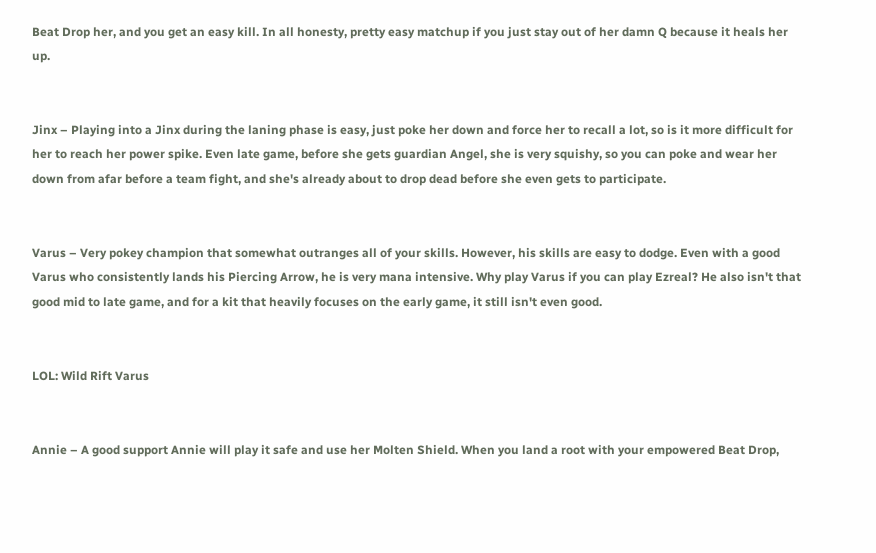Beat Drop her, and you get an easy kill. In all honesty, pretty easy matchup if you just stay out of her damn Q because it heals her up.


Jinx – Playing into a Jinx during the laning phase is easy, just poke her down and force her to recall a lot, so is it more difficult for her to reach her power spike. Even late game, before she gets guardian Angel, she is very squishy, so you can poke and wear her down from afar before a team fight, and she's already about to drop dead before she even gets to participate.


Varus – Very pokey champion that somewhat outranges all of your skills. However, his skills are easy to dodge. Even with a good Varus who consistently lands his Piercing Arrow, he is very mana intensive. Why play Varus if you can play Ezreal? He also isn't that good mid to late game, and for a kit that heavily focuses on the early game, it still isn't even good.


LOL: Wild Rift Varus


Annie – A good support Annie will play it safe and use her Molten Shield. When you land a root with your empowered Beat Drop,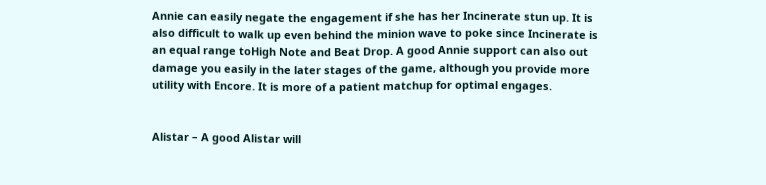Annie can easily negate the engagement if she has her Incinerate stun up. It is also difficult to walk up even behind the minion wave to poke since Incinerate is an equal range toHigh Note and Beat Drop. A good Annie support can also out damage you easily in the later stages of the game, although you provide more utility with Encore. It is more of a patient matchup for optimal engages.


Alistar – A good Alistar will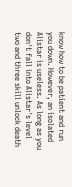know how to be patient and run you down. However, an isolated Alistar is useless. As long as you don't fall into Alistar's level two and three skill unlock death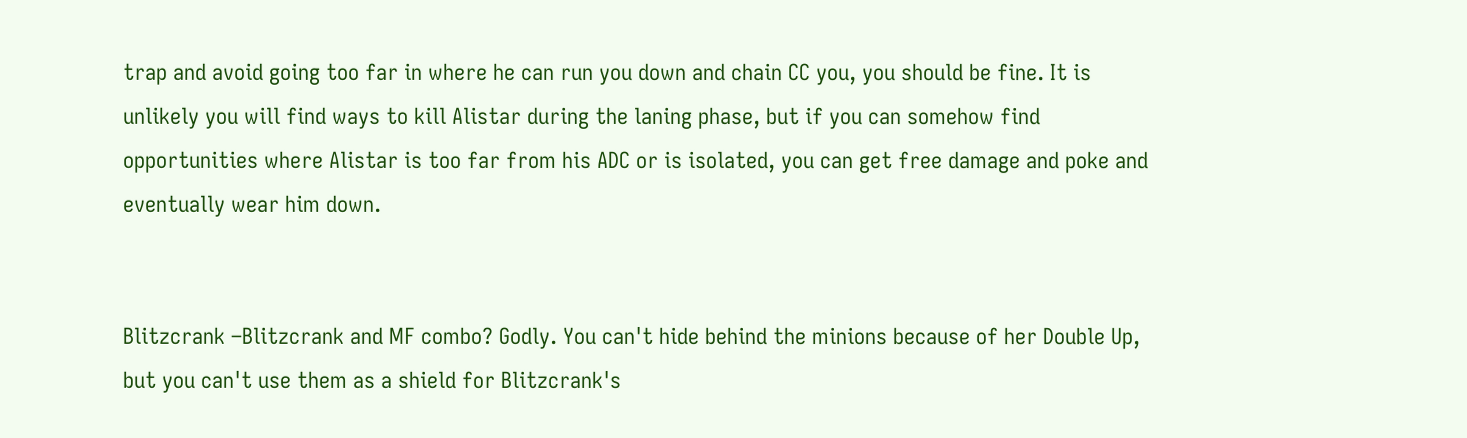trap and avoid going too far in where he can run you down and chain CC you, you should be fine. It is unlikely you will find ways to kill Alistar during the laning phase, but if you can somehow find opportunities where Alistar is too far from his ADC or is isolated, you can get free damage and poke and eventually wear him down.


Blitzcrank –Blitzcrank and MF combo? Godly. You can't hide behind the minions because of her Double Up, but you can't use them as a shield for Blitzcrank's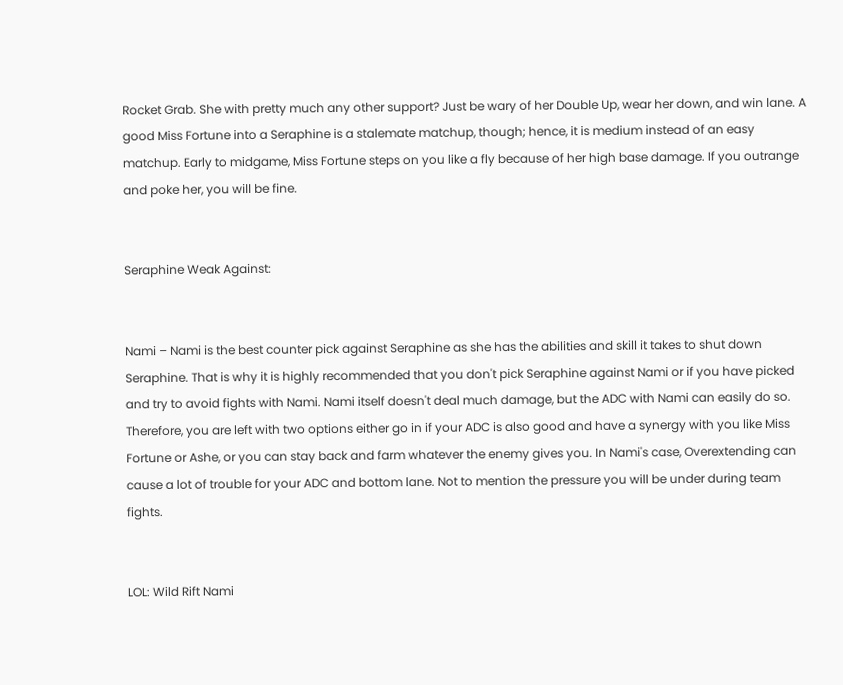Rocket Grab. She with pretty much any other support? Just be wary of her Double Up, wear her down, and win lane. A good Miss Fortune into a Seraphine is a stalemate matchup, though; hence, it is medium instead of an easy matchup. Early to midgame, Miss Fortune steps on you like a fly because of her high base damage. If you outrange and poke her, you will be fine.


Seraphine Weak Against:


Nami – Nami is the best counter pick against Seraphine as she has the abilities and skill it takes to shut down Seraphine. That is why it is highly recommended that you don't pick Seraphine against Nami or if you have picked and try to avoid fights with Nami. Nami itself doesn't deal much damage, but the ADC with Nami can easily do so. Therefore, you are left with two options either go in if your ADC is also good and have a synergy with you like Miss Fortune or Ashe, or you can stay back and farm whatever the enemy gives you. In Nami's case, Overextending can cause a lot of trouble for your ADC and bottom lane. Not to mention the pressure you will be under during team fights.


LOL: Wild Rift Nami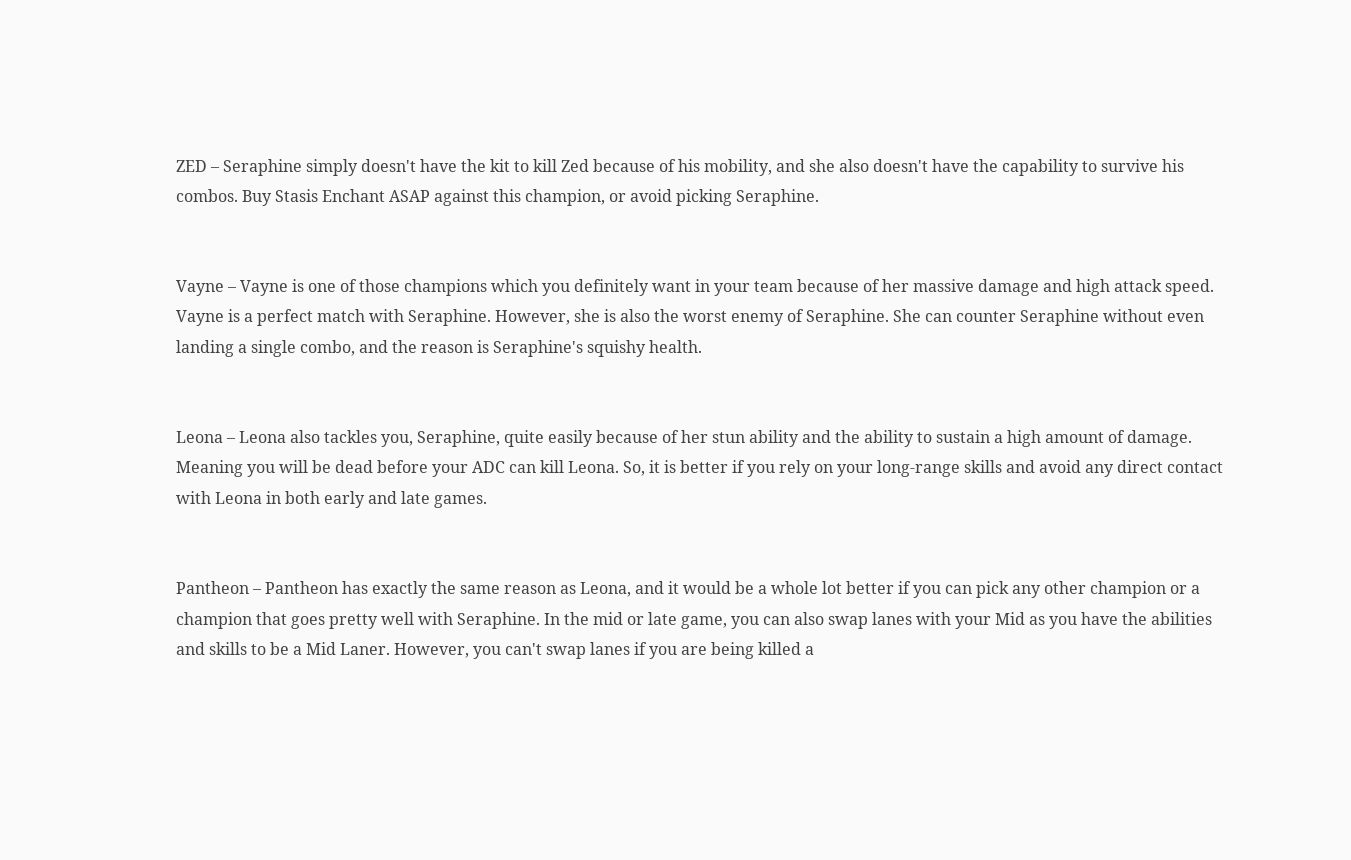ZED – Seraphine simply doesn't have the kit to kill Zed because of his mobility, and she also doesn't have the capability to survive his combos. Buy Stasis Enchant ASAP against this champion, or avoid picking Seraphine.


Vayne – Vayne is one of those champions which you definitely want in your team because of her massive damage and high attack speed. Vayne is a perfect match with Seraphine. However, she is also the worst enemy of Seraphine. She can counter Seraphine without even landing a single combo, and the reason is Seraphine's squishy health.


Leona – Leona also tackles you, Seraphine, quite easily because of her stun ability and the ability to sustain a high amount of damage. Meaning you will be dead before your ADC can kill Leona. So, it is better if you rely on your long-range skills and avoid any direct contact with Leona in both early and late games.


Pantheon – Pantheon has exactly the same reason as Leona, and it would be a whole lot better if you can pick any other champion or a champion that goes pretty well with Seraphine. In the mid or late game, you can also swap lanes with your Mid as you have the abilities and skills to be a Mid Laner. However, you can't swap lanes if you are being killed a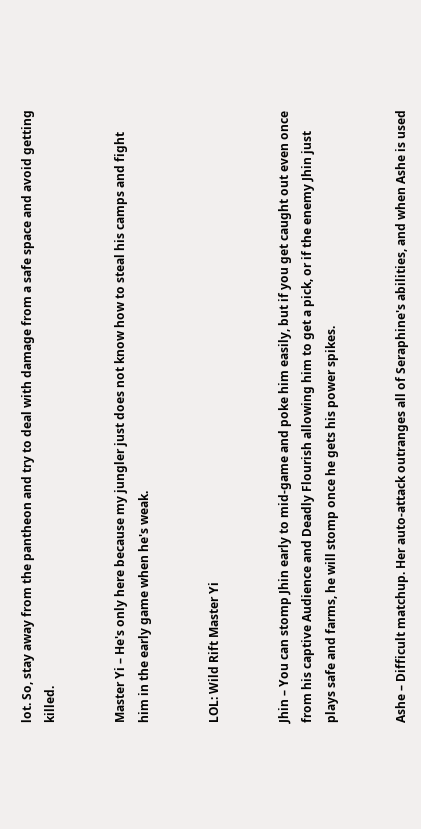lot. So, stay away from the pantheon and try to deal with damage from a safe space and avoid getting killed.


Master Yi – He's only here because my jungler just does not know how to steal his camps and fight him in the early game when he's weak.


LOL: Wild Rift Master Yi


Jhin – You can stomp Jhin early to mid-game and poke him easily, but if you get caught out even once from his captive Audience and Deadly Flourish allowing him to get a pick, or if the enemy Jhin just plays safe and farms, he will stomp once he gets his power spikes.


Ashe – Difficult matchup. Her auto-attack outranges all of Seraphine's abilities, and when Ashe is used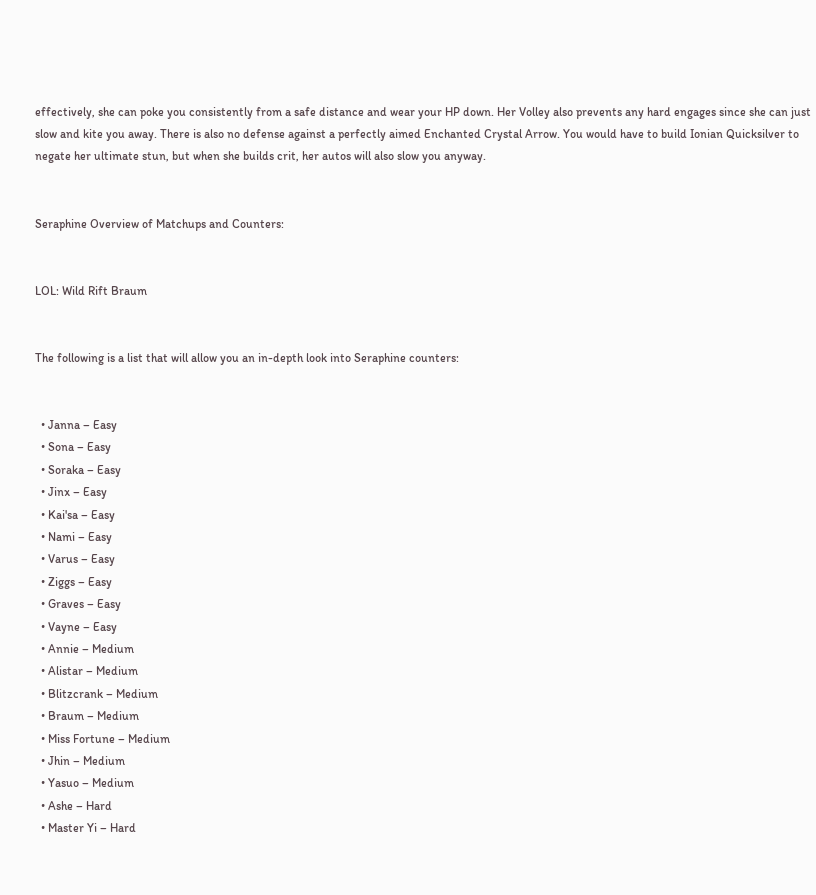effectively, she can poke you consistently from a safe distance and wear your HP down. Her Volley also prevents any hard engages since she can just slow and kite you away. There is also no defense against a perfectly aimed Enchanted Crystal Arrow. You would have to build Ionian Quicksilver to negate her ultimate stun, but when she builds crit, her autos will also slow you anyway.


Seraphine Overview of Matchups and Counters:


LOL: Wild Rift Braum


The following is a list that will allow you an in-depth look into Seraphine counters:


  • Janna – Easy
  • Sona – Easy
  • Soraka – Easy
  • Jinx – Easy
  • Kai'sa – Easy
  • Nami – Easy
  • Varus – Easy
  • Ziggs – Easy
  • Graves – Easy
  • Vayne – Easy
  • Annie – Medium
  • Alistar – Medium
  • Blitzcrank – Medium
  • Braum – Medium
  • Miss Fortune – Medium
  • Jhin – Medium
  • Yasuo – Medium
  • Ashe – Hard
  • Master Yi – Hard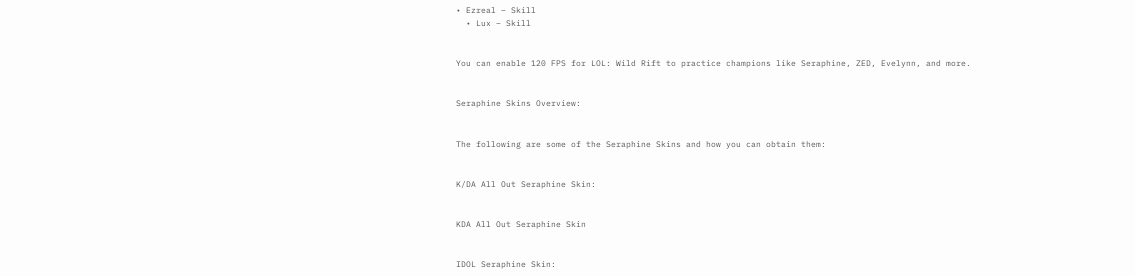• Ezreal – Skill
  • Lux – Skill


You can enable 120 FPS for LOL: Wild Rift to practice champions like Seraphine, ZED, Evelynn, and more.


Seraphine Skins Overview:


The following are some of the Seraphine Skins and how you can obtain them:


K/DA All Out Seraphine Skin:


KDA All Out Seraphine Skin


IDOL Seraphine Skin: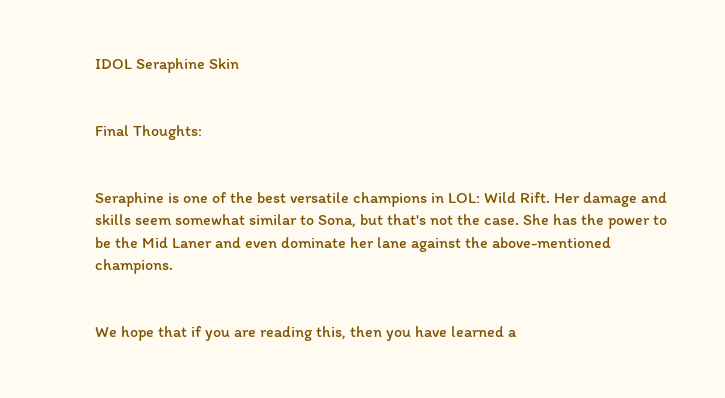IDOL Seraphine Skin


Final Thoughts:


Seraphine is one of the best versatile champions in LOL: Wild Rift. Her damage and skills seem somewhat similar to Sona, but that's not the case. She has the power to be the Mid Laner and even dominate her lane against the above-mentioned champions.


We hope that if you are reading this, then you have learned a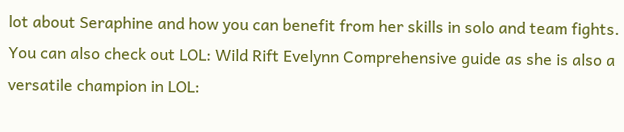lot about Seraphine and how you can benefit from her skills in solo and team fights. You can also check out LOL: Wild Rift Evelynn Comprehensive guide as she is also a versatile champion in LOL: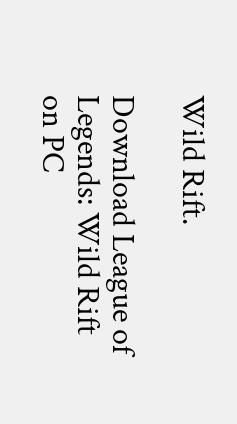Wild Rift.

Download League of Legends: Wild Rift on PC